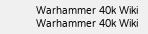Warhammer 40k Wiki
Warhammer 40k Wiki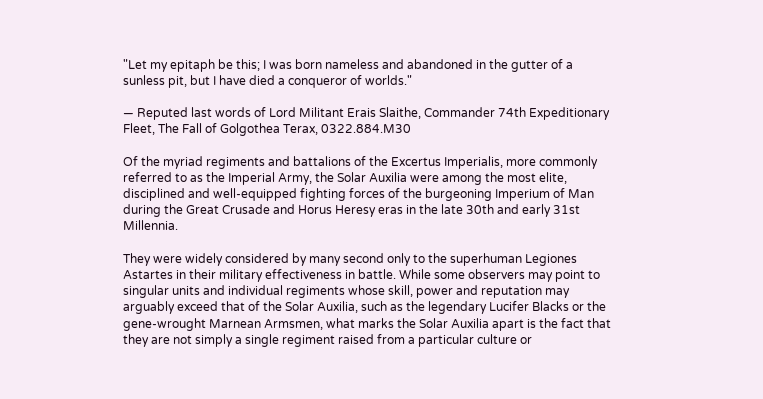"Let my epitaph be this; I was born nameless and abandoned in the gutter of a sunless pit, but I have died a conqueror of worlds."

— Reputed last words of Lord Militant Erais Slaithe, Commander 74th Expeditionary Fleet, The Fall of Golgothea Terax, 0322.884.M30

Of the myriad regiments and battalions of the Excertus Imperialis, more commonly referred to as the Imperial Army, the Solar Auxilia were among the most elite, disciplined and well-equipped fighting forces of the burgeoning Imperium of Man during the Great Crusade and Horus Heresy eras in the late 30th and early 31st Millennia.

They were widely considered by many second only to the superhuman Legiones Astartes in their military effectiveness in battle. While some observers may point to singular units and individual regiments whose skill, power and reputation may arguably exceed that of the Solar Auxilia, such as the legendary Lucifer Blacks or the gene-wrought Marnean Armsmen, what marks the Solar Auxilia apart is the fact that they are not simply a single regiment raised from a particular culture or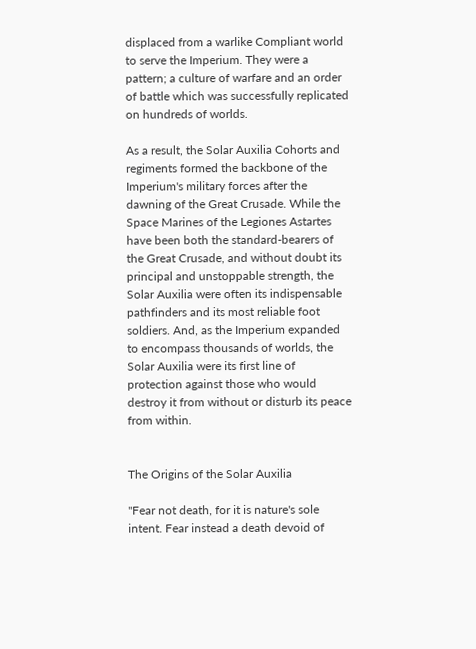displaced from a warlike Compliant world to serve the Imperium. They were a pattern; a culture of warfare and an order of battle which was successfully replicated on hundreds of worlds.

As a result, the Solar Auxilia Cohorts and regiments formed the backbone of the Imperium's military forces after the dawning of the Great Crusade. While the Space Marines of the Legiones Astartes have been both the standard-bearers of the Great Crusade, and without doubt its principal and unstoppable strength, the Solar Auxilia were often its indispensable pathfinders and its most reliable foot soldiers. And, as the Imperium expanded to encompass thousands of worlds, the Solar Auxilia were its first line of protection against those who would destroy it from without or disturb its peace from within.


The Origins of the Solar Auxilia

"Fear not death, for it is nature's sole intent. Fear instead a death devoid of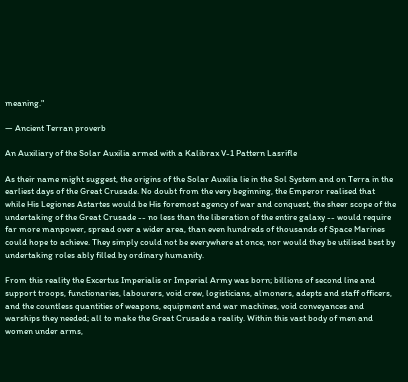meaning."

— Ancient Terran proverb

An Auxiliary of the Solar Auxilia armed with a Kalibrax V-1 Pattern Lasrifle

As their name might suggest, the origins of the Solar Auxilia lie in the Sol System and on Terra in the earliest days of the Great Crusade. No doubt from the very beginning, the Emperor realised that while His Legiones Astartes would be His foremost agency of war and conquest, the sheer scope of the undertaking of the Great Crusade -- no less than the liberation of the entire galaxy -- would require far more manpower, spread over a wider area, than even hundreds of thousands of Space Marines could hope to achieve. They simply could not be everywhere at once, nor would they be utilised best by undertaking roles ably filled by ordinary humanity.

From this reality the Excertus Imperialis or Imperial Army was born; billions of second line and support troops, functionaries, labourers, void crew, logisticians, almoners, adepts and staff officers, and the countless quantities of weapons, equipment and war machines, void conveyances and warships they needed; all to make the Great Crusade a reality. Within this vast body of men and women under arms,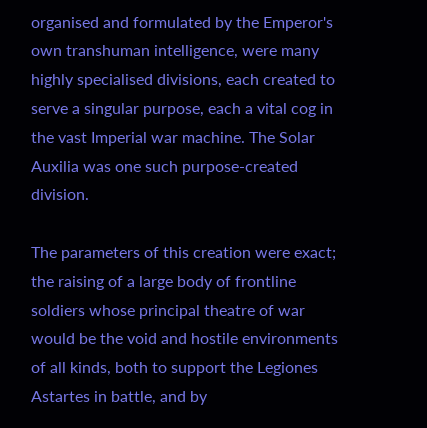organised and formulated by the Emperor's own transhuman intelligence, were many highly specialised divisions, each created to serve a singular purpose, each a vital cog in the vast Imperial war machine. The Solar Auxilia was one such purpose-created division.

The parameters of this creation were exact; the raising of a large body of frontline soldiers whose principal theatre of war would be the void and hostile environments of all kinds, both to support the Legiones Astartes in battle, and by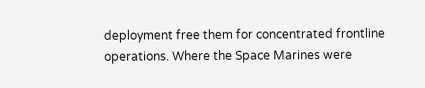deployment free them for concentrated frontline operations. Where the Space Marines were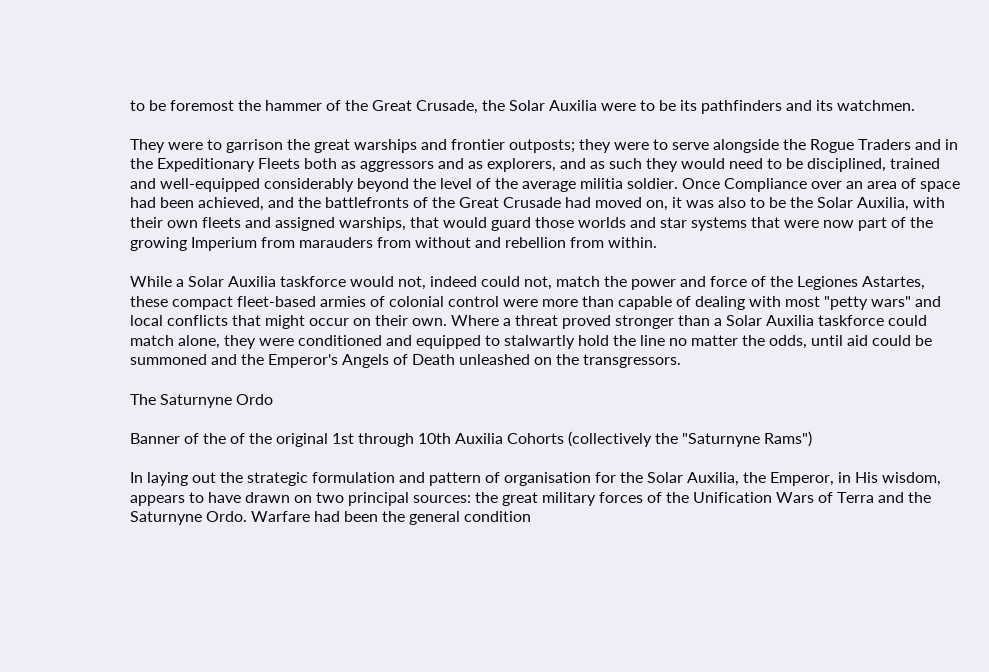to be foremost the hammer of the Great Crusade, the Solar Auxilia were to be its pathfinders and its watchmen.

They were to garrison the great warships and frontier outposts; they were to serve alongside the Rogue Traders and in the Expeditionary Fleets both as aggressors and as explorers, and as such they would need to be disciplined, trained and well-equipped considerably beyond the level of the average militia soldier. Once Compliance over an area of space had been achieved, and the battlefronts of the Great Crusade had moved on, it was also to be the Solar Auxilia, with their own fleets and assigned warships, that would guard those worlds and star systems that were now part of the growing Imperium from marauders from without and rebellion from within.

While a Solar Auxilia taskforce would not, indeed could not, match the power and force of the Legiones Astartes, these compact fleet-based armies of colonial control were more than capable of dealing with most "petty wars" and local conflicts that might occur on their own. Where a threat proved stronger than a Solar Auxilia taskforce could match alone, they were conditioned and equipped to stalwartly hold the line no matter the odds, until aid could be summoned and the Emperor's Angels of Death unleashed on the transgressors.

The Saturnyne Ordo

Banner of the of the original 1st through 10th Auxilia Cohorts (collectively the "Saturnyne Rams")

In laying out the strategic formulation and pattern of organisation for the Solar Auxilia, the Emperor, in His wisdom, appears to have drawn on two principal sources: the great military forces of the Unification Wars of Terra and the Saturnyne Ordo. Warfare had been the general condition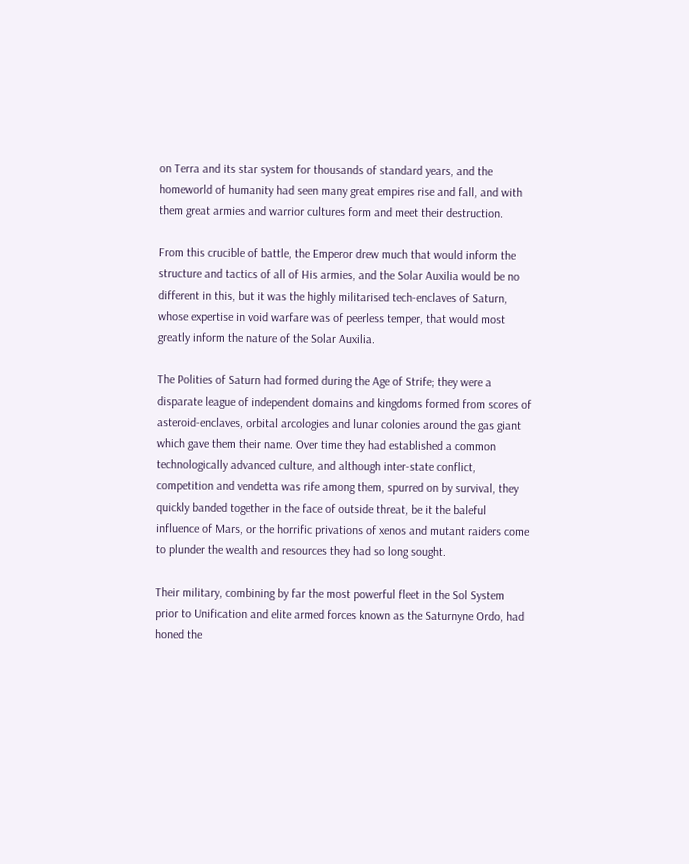on Terra and its star system for thousands of standard years, and the homeworld of humanity had seen many great empires rise and fall, and with them great armies and warrior cultures form and meet their destruction.

From this crucible of battle, the Emperor drew much that would inform the structure and tactics of all of His armies, and the Solar Auxilia would be no different in this, but it was the highly militarised tech-enclaves of Saturn, whose expertise in void warfare was of peerless temper, that would most greatly inform the nature of the Solar Auxilia.

The Polities of Saturn had formed during the Age of Strife; they were a disparate league of independent domains and kingdoms formed from scores of asteroid-enclaves, orbital arcologies and lunar colonies around the gas giant which gave them their name. Over time they had established a common technologically advanced culture, and although inter-state conflict, competition and vendetta was rife among them, spurred on by survival, they quickly banded together in the face of outside threat, be it the baleful influence of Mars, or the horrific privations of xenos and mutant raiders come to plunder the wealth and resources they had so long sought.

Their military, combining by far the most powerful fleet in the Sol System prior to Unification and elite armed forces known as the Saturnyne Ordo, had honed the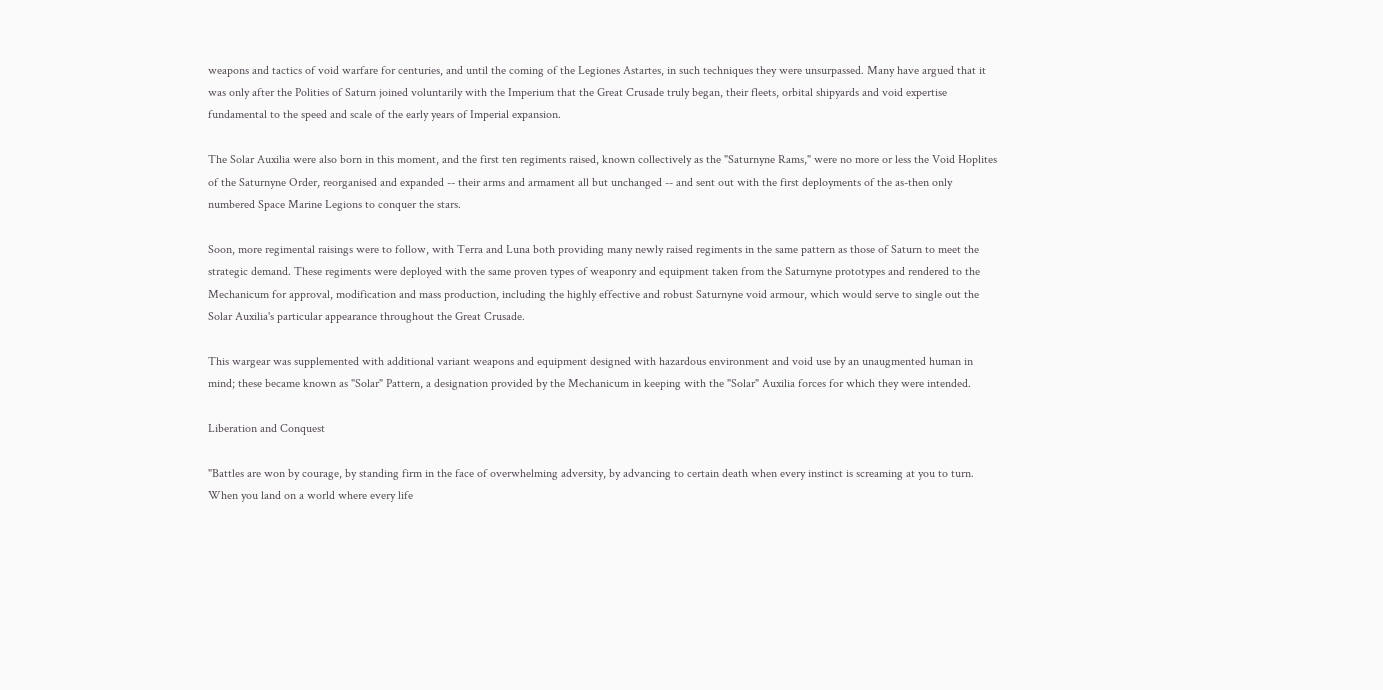weapons and tactics of void warfare for centuries, and until the coming of the Legiones Astartes, in such techniques they were unsurpassed. Many have argued that it was only after the Polities of Saturn joined voluntarily with the Imperium that the Great Crusade truly began, their fleets, orbital shipyards and void expertise fundamental to the speed and scale of the early years of Imperial expansion.

The Solar Auxilia were also born in this moment, and the first ten regiments raised, known collectively as the "Saturnyne Rams," were no more or less the Void Hoplites of the Saturnyne Order, reorganised and expanded -- their arms and armament all but unchanged -- and sent out with the first deployments of the as-then only numbered Space Marine Legions to conquer the stars.

Soon, more regimental raisings were to follow, with Terra and Luna both providing many newly raised regiments in the same pattern as those of Saturn to meet the strategic demand. These regiments were deployed with the same proven types of weaponry and equipment taken from the Saturnyne prototypes and rendered to the Mechanicum for approval, modification and mass production, including the highly effective and robust Saturnyne void armour, which would serve to single out the Solar Auxilia's particular appearance throughout the Great Crusade.

This wargear was supplemented with additional variant weapons and equipment designed with hazardous environment and void use by an unaugmented human in mind; these became known as "Solar" Pattern, a designation provided by the Mechanicum in keeping with the "Solar" Auxilia forces for which they were intended.

Liberation and Conquest

"Battles are won by courage, by standing firm in the face of overwhelming adversity, by advancing to certain death when every instinct is screaming at you to turn. When you land on a world where every life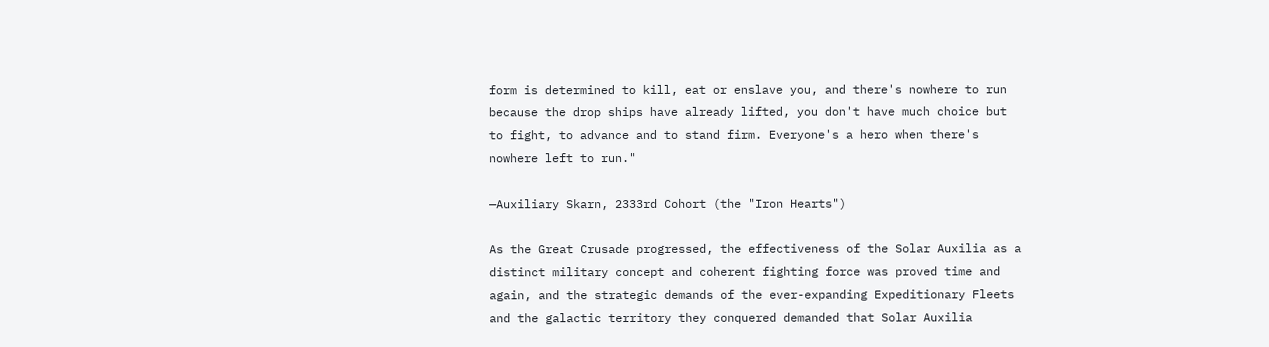form is determined to kill, eat or enslave you, and there's nowhere to run because the drop ships have already lifted, you don't have much choice but to fight, to advance and to stand firm. Everyone's a hero when there's nowhere left to run."

—Auxiliary Skarn, 2333rd Cohort (the "Iron Hearts")

As the Great Crusade progressed, the effectiveness of the Solar Auxilia as a distinct military concept and coherent fighting force was proved time and again, and the strategic demands of the ever-expanding Expeditionary Fleets and the galactic territory they conquered demanded that Solar Auxilia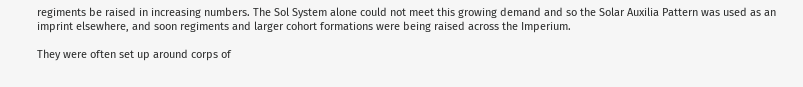regiments be raised in increasing numbers. The Sol System alone could not meet this growing demand and so the Solar Auxilia Pattern was used as an imprint elsewhere, and soon regiments and larger cohort formations were being raised across the Imperium.

They were often set up around corps of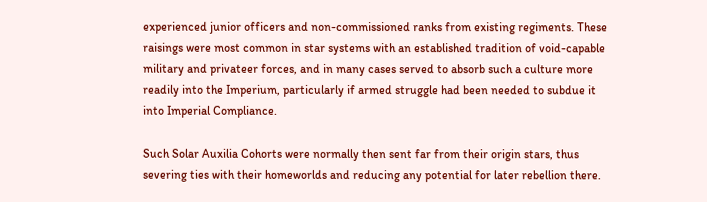experienced junior officers and non-commissioned ranks from existing regiments. These raisings were most common in star systems with an established tradition of void-capable military and privateer forces, and in many cases served to absorb such a culture more readily into the Imperium, particularly if armed struggle had been needed to subdue it into Imperial Compliance.

Such Solar Auxilia Cohorts were normally then sent far from their origin stars, thus severing ties with their homeworlds and reducing any potential for later rebellion there.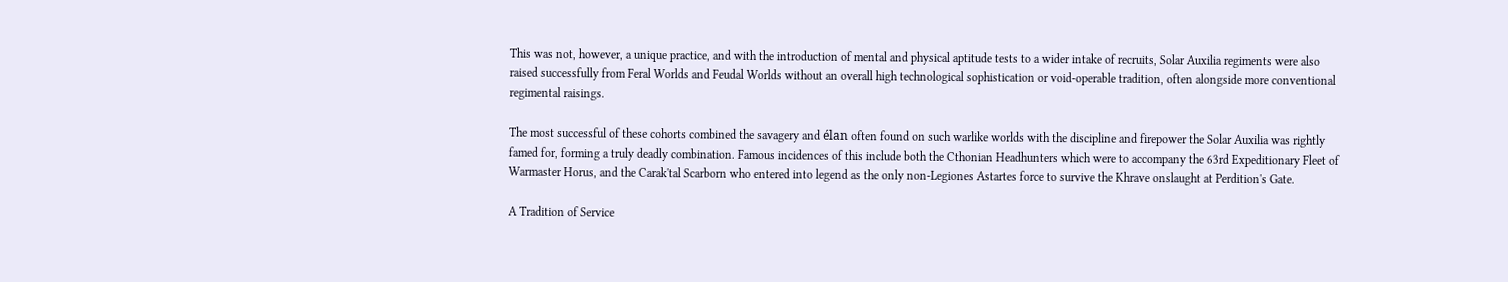This was not, however, a unique practice, and with the introduction of mental and physical aptitude tests to a wider intake of recruits, Solar Auxilia regiments were also raised successfully from Feral Worlds and Feudal Worlds without an overall high technological sophistication or void-operable tradition, often alongside more conventional regimental raisings.

The most successful of these cohorts combined the savagery and élan often found on such warlike worlds with the discipline and firepower the Solar Auxilia was rightly famed for, forming a truly deadly combination. Famous incidences of this include both the Cthonian Headhunters which were to accompany the 63rd Expeditionary Fleet of Warmaster Horus, and the Carak'tal Scarborn who entered into legend as the only non-Legiones Astartes force to survive the Khrave onslaught at Perdition's Gate.

A Tradition of Service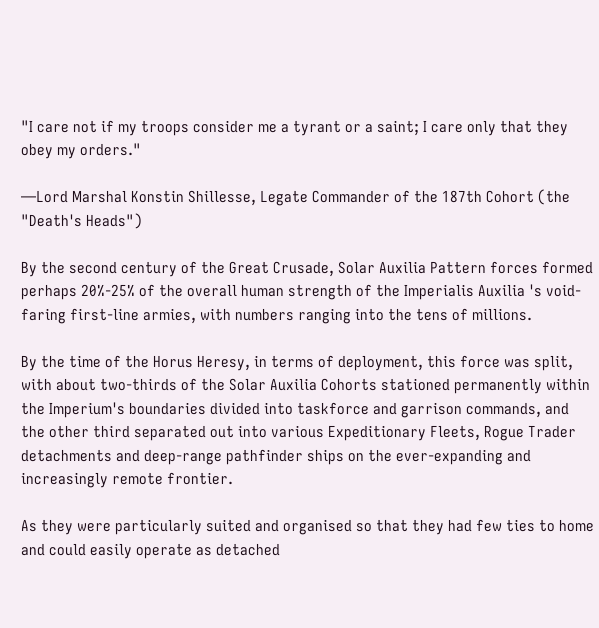"I care not if my troops consider me a tyrant or a saint; I care only that they obey my orders."

—Lord Marshal Konstin Shillesse, Legate Commander of the 187th Cohort (the "Death's Heads")

By the second century of the Great Crusade, Solar Auxilia Pattern forces formed perhaps 20%-25% of the overall human strength of the Imperialis Auxilia 's void-faring first-line armies, with numbers ranging into the tens of millions.

By the time of the Horus Heresy, in terms of deployment, this force was split, with about two-thirds of the Solar Auxilia Cohorts stationed permanently within the Imperium's boundaries divided into taskforce and garrison commands, and the other third separated out into various Expeditionary Fleets, Rogue Trader detachments and deep-range pathfinder ships on the ever-expanding and increasingly remote frontier.

As they were particularly suited and organised so that they had few ties to home and could easily operate as detached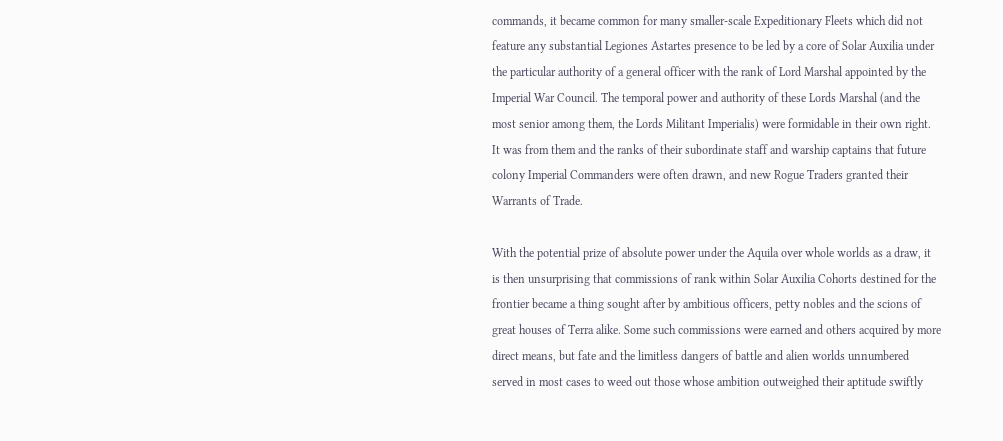commands, it became common for many smaller-scale Expeditionary Fleets which did not feature any substantial Legiones Astartes presence to be led by a core of Solar Auxilia under the particular authority of a general officer with the rank of Lord Marshal appointed by the Imperial War Council. The temporal power and authority of these Lords Marshal (and the most senior among them, the Lords Militant Imperialis) were formidable in their own right. It was from them and the ranks of their subordinate staff and warship captains that future colony Imperial Commanders were often drawn, and new Rogue Traders granted their Warrants of Trade.

With the potential prize of absolute power under the Aquila over whole worlds as a draw, it is then unsurprising that commissions of rank within Solar Auxilia Cohorts destined for the frontier became a thing sought after by ambitious officers, petty nobles and the scions of great houses of Terra alike. Some such commissions were earned and others acquired by more direct means, but fate and the limitless dangers of battle and alien worlds unnumbered served in most cases to weed out those whose ambition outweighed their aptitude swiftly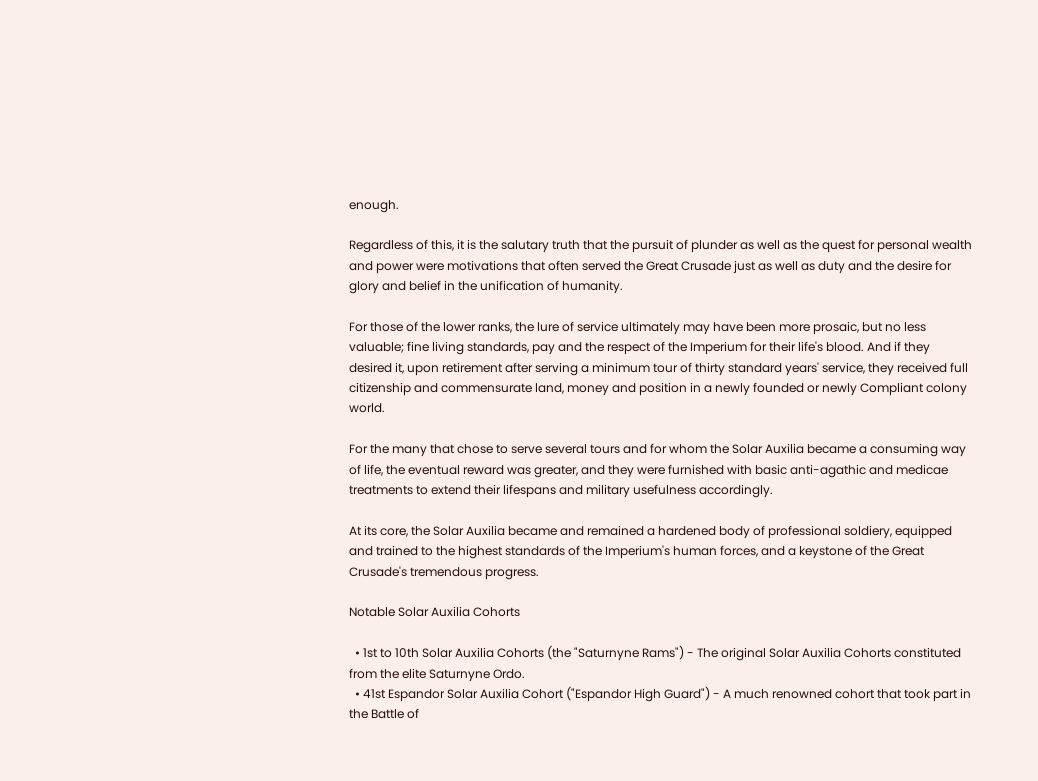enough.

Regardless of this, it is the salutary truth that the pursuit of plunder as well as the quest for personal wealth and power were motivations that often served the Great Crusade just as well as duty and the desire for glory and belief in the unification of humanity.

For those of the lower ranks, the lure of service ultimately may have been more prosaic, but no less valuable; fine living standards, pay and the respect of the Imperium for their life's blood. And if they desired it, upon retirement after serving a minimum tour of thirty standard years' service, they received full citizenship and commensurate land, money and position in a newly founded or newly Compliant colony world.

For the many that chose to serve several tours and for whom the Solar Auxilia became a consuming way of life, the eventual reward was greater, and they were furnished with basic anti-agathic and medicae treatments to extend their lifespans and military usefulness accordingly.

At its core, the Solar Auxilia became and remained a hardened body of professional soldiery, equipped and trained to the highest standards of the Imperium's human forces, and a keystone of the Great Crusade's tremendous progress.

Notable Solar Auxilia Cohorts

  • 1st to 10th Solar Auxilia Cohorts (the "Saturnyne Rams") - The original Solar Auxilia Cohorts constituted from the elite Saturnyne Ordo.
  • 41st Espandor Solar Auxilia Cohort ("Espandor High Guard") - A much renowned cohort that took part in the Battle of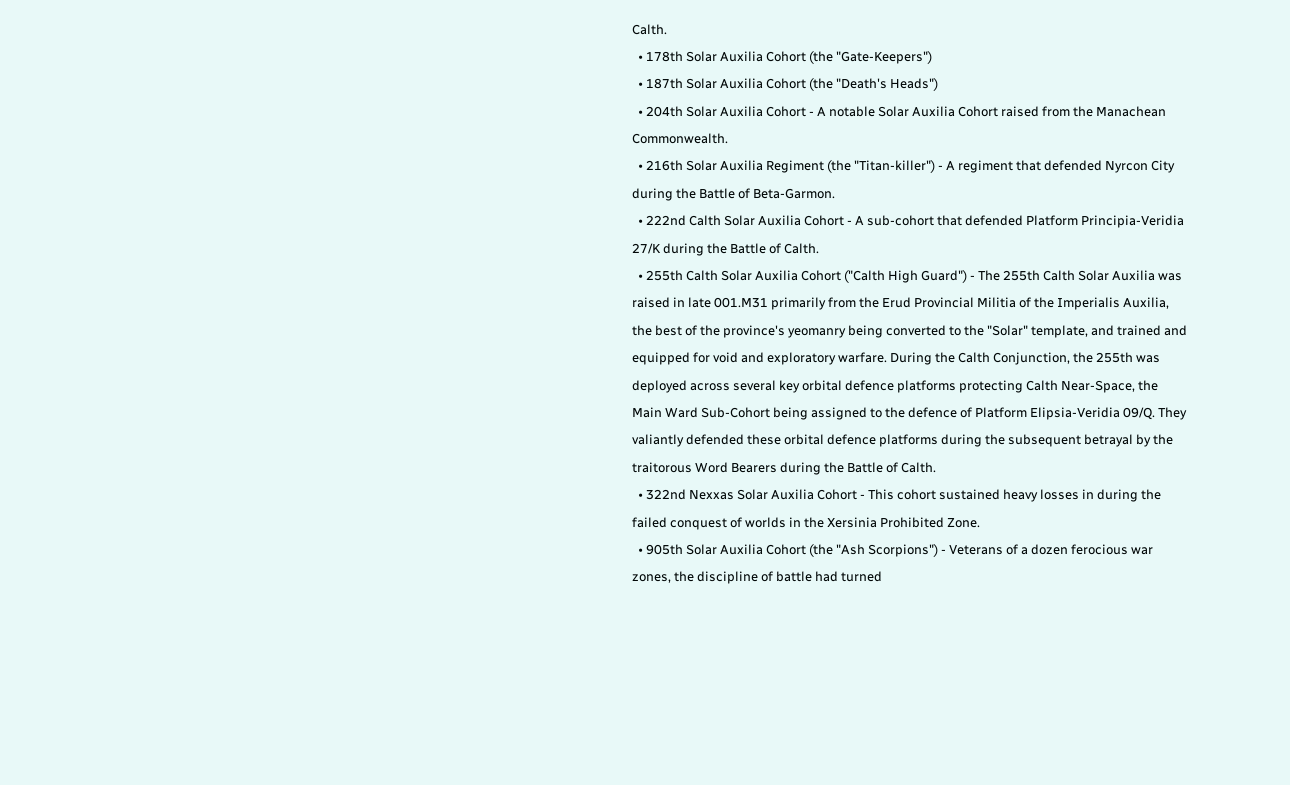Calth.
  • 178th Solar Auxilia Cohort (the "Gate-Keepers")
  • 187th Solar Auxilia Cohort (the "Death's Heads")
  • 204th Solar Auxilia Cohort - A notable Solar Auxilia Cohort raised from the Manachean Commonwealth.
  • 216th Solar Auxilia Regiment (the "Titan-killer") - A regiment that defended Nyrcon City during the Battle of Beta-Garmon.
  • 222nd Calth Solar Auxilia Cohort - A sub-cohort that defended Platform Principia-Veridia 27/K during the Battle of Calth.
  • 255th Calth Solar Auxilia Cohort ("Calth High Guard") - The 255th Calth Solar Auxilia was raised in late 001.M31 primarily from the Erud Provincial Militia of the Imperialis Auxilia, the best of the province's yeomanry being converted to the "Solar" template, and trained and equipped for void and exploratory warfare. During the Calth Conjunction, the 255th was deployed across several key orbital defence platforms protecting Calth Near-Space, the Main Ward Sub-Cohort being assigned to the defence of Platform Elipsia-Veridia 09/Q. They valiantly defended these orbital defence platforms during the subsequent betrayal by the traitorous Word Bearers during the Battle of Calth.
  • 322nd Nexxas Solar Auxilia Cohort - This cohort sustained heavy losses in during the failed conquest of worlds in the Xersinia Prohibited Zone.
  • 905th Solar Auxilia Cohort (the "Ash Scorpions") - Veterans of a dozen ferocious war zones, the discipline of battle had turned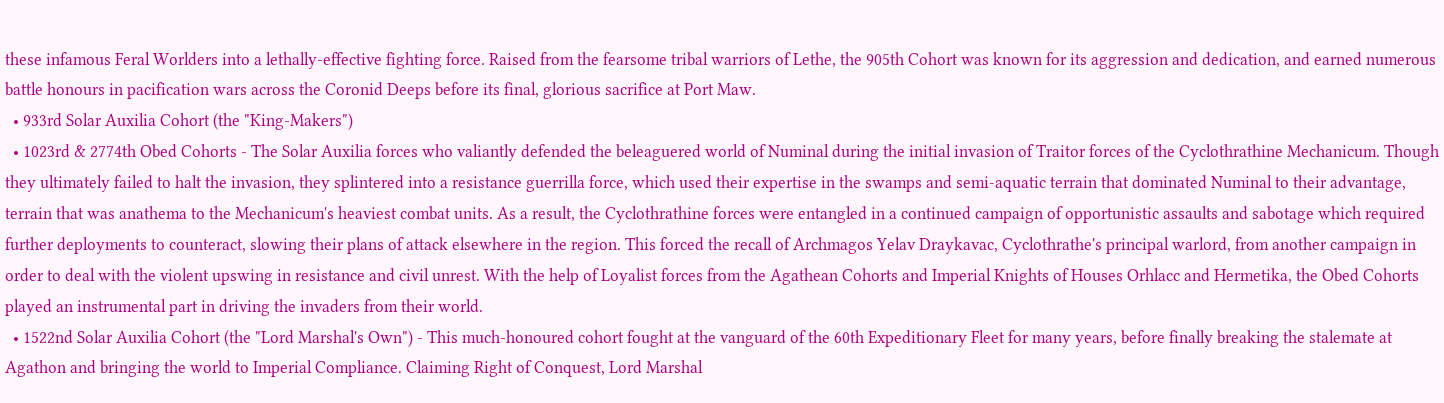these infamous Feral Worlders into a lethally-effective fighting force. Raised from the fearsome tribal warriors of Lethe, the 905th Cohort was known for its aggression and dedication, and earned numerous battle honours in pacification wars across the Coronid Deeps before its final, glorious sacrifice at Port Maw.
  • 933rd Solar Auxilia Cohort (the "King-Makers")
  • 1023rd & 2774th Obed Cohorts - The Solar Auxilia forces who valiantly defended the beleaguered world of Numinal during the initial invasion of Traitor forces of the Cyclothrathine Mechanicum. Though they ultimately failed to halt the invasion, they splintered into a resistance guerrilla force, which used their expertise in the swamps and semi-aquatic terrain that dominated Numinal to their advantage, terrain that was anathema to the Mechanicum's heaviest combat units. As a result, the Cyclothrathine forces were entangled in a continued campaign of opportunistic assaults and sabotage which required further deployments to counteract, slowing their plans of attack elsewhere in the region. This forced the recall of Archmagos Yelav Draykavac, Cyclothrathe's principal warlord, from another campaign in order to deal with the violent upswing in resistance and civil unrest. With the help of Loyalist forces from the Agathean Cohorts and Imperial Knights of Houses Orhlacc and Hermetika, the Obed Cohorts played an instrumental part in driving the invaders from their world.
  • 1522nd Solar Auxilia Cohort (the "Lord Marshal's Own") - This much-honoured cohort fought at the vanguard of the 60th Expeditionary Fleet for many years, before finally breaking the stalemate at Agathon and bringing the world to Imperial Compliance. Claiming Right of Conquest, Lord Marshal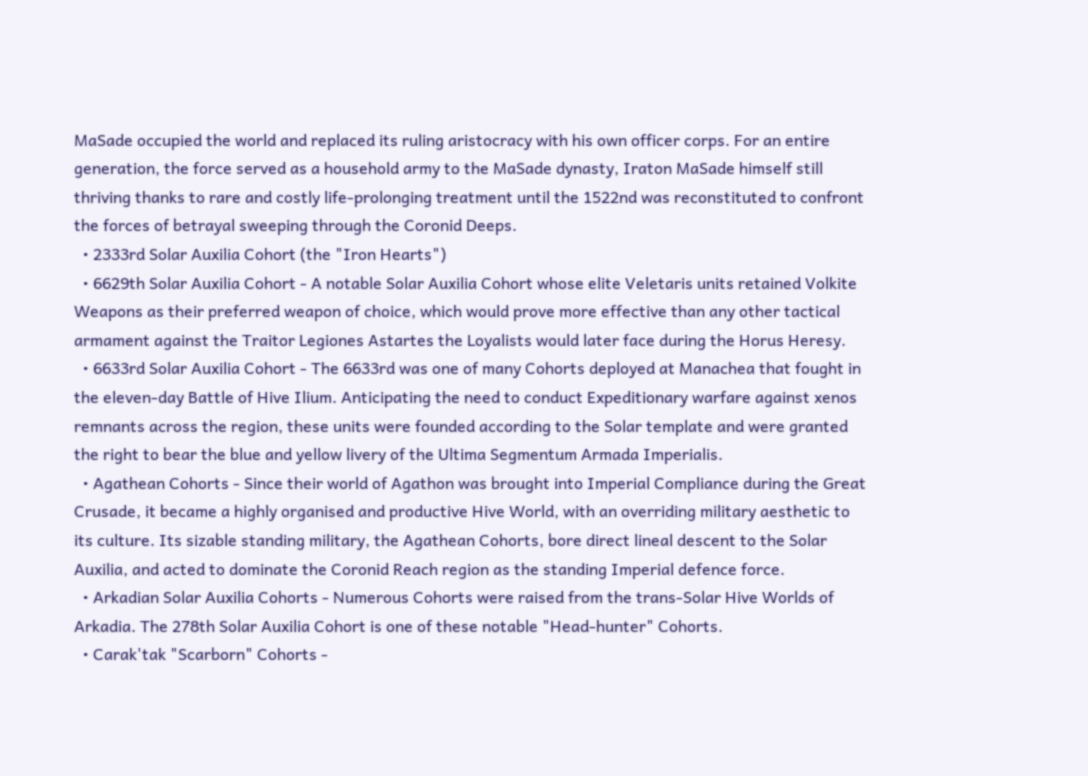MaSade occupied the world and replaced its ruling aristocracy with his own officer corps. For an entire generation, the force served as a household army to the MaSade dynasty, Iraton MaSade himself still thriving thanks to rare and costly life-prolonging treatment until the 1522nd was reconstituted to confront the forces of betrayal sweeping through the Coronid Deeps.
  • 2333rd Solar Auxilia Cohort (the "Iron Hearts")
  • 6629th Solar Auxilia Cohort - A notable Solar Auxilia Cohort whose elite Veletaris units retained Volkite Weapons as their preferred weapon of choice, which would prove more effective than any other tactical armament against the Traitor Legiones Astartes the Loyalists would later face during the Horus Heresy.
  • 6633rd Solar Auxilia Cohort - The 6633rd was one of many Cohorts deployed at Manachea that fought in the eleven-day Battle of Hive Ilium. Anticipating the need to conduct Expeditionary warfare against xenos remnants across the region, these units were founded according to the Solar template and were granted the right to bear the blue and yellow livery of the Ultima Segmentum Armada Imperialis.
  • Agathean Cohorts - Since their world of Agathon was brought into Imperial Compliance during the Great Crusade, it became a highly organised and productive Hive World, with an overriding military aesthetic to its culture. Its sizable standing military, the Agathean Cohorts, bore direct lineal descent to the Solar Auxilia, and acted to dominate the Coronid Reach region as the standing Imperial defence force.
  • Arkadian Solar Auxilia Cohorts - Numerous Cohorts were raised from the trans-Solar Hive Worlds of Arkadia. The 278th Solar Auxilia Cohort is one of these notable "Head-hunter" Cohorts.
  • Carak'tak "Scarborn" Cohorts -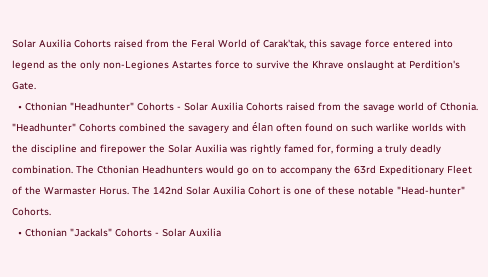Solar Auxilia Cohorts raised from the Feral World of Carak'tak, this savage force entered into legend as the only non-Legiones Astartes force to survive the Khrave onslaught at Perdition's Gate.
  • Cthonian "Headhunter" Cohorts - Solar Auxilia Cohorts raised from the savage world of Cthonia. "Headhunter" Cohorts combined the savagery and élan often found on such warlike worlds with the discipline and firepower the Solar Auxilia was rightly famed for, forming a truly deadly combination. The Cthonian Headhunters would go on to accompany the 63rd Expeditionary Fleet of the Warmaster Horus. The 142nd Solar Auxilia Cohort is one of these notable "Head-hunter" Cohorts.
  • Cthonian "Jackals" Cohorts - Solar Auxilia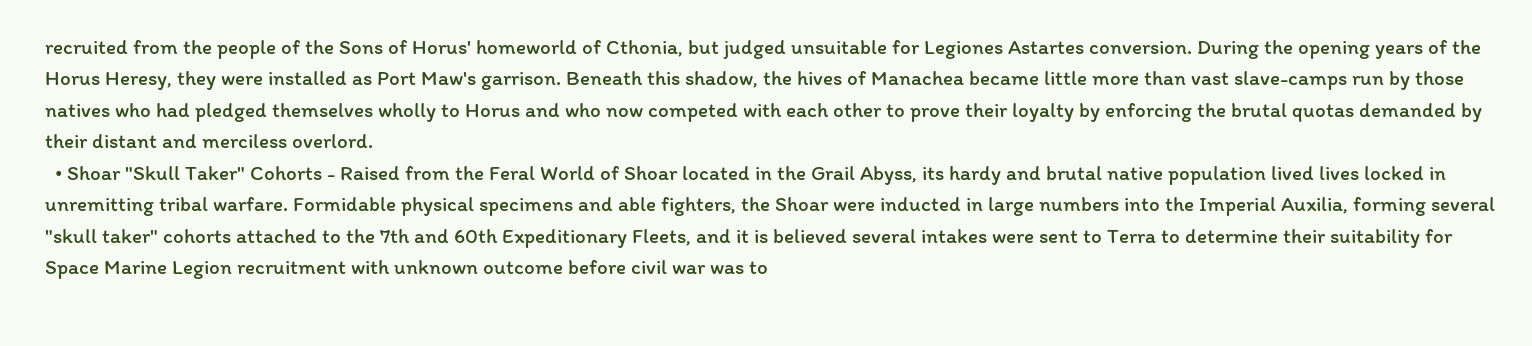recruited from the people of the Sons of Horus' homeworld of Cthonia, but judged unsuitable for Legiones Astartes conversion. During the opening years of the Horus Heresy, they were installed as Port Maw's garrison. Beneath this shadow, the hives of Manachea became little more than vast slave-camps run by those natives who had pledged themselves wholly to Horus and who now competed with each other to prove their loyalty by enforcing the brutal quotas demanded by their distant and merciless overlord.
  • Shoar "Skull Taker" Cohorts - Raised from the Feral World of Shoar located in the Grail Abyss, its hardy and brutal native population lived lives locked in unremitting tribal warfare. Formidable physical specimens and able fighters, the Shoar were inducted in large numbers into the Imperial Auxilia, forming several "skull taker" cohorts attached to the 7th and 60th Expeditionary Fleets, and it is believed several intakes were sent to Terra to determine their suitability for Space Marine Legion recruitment with unknown outcome before civil war was to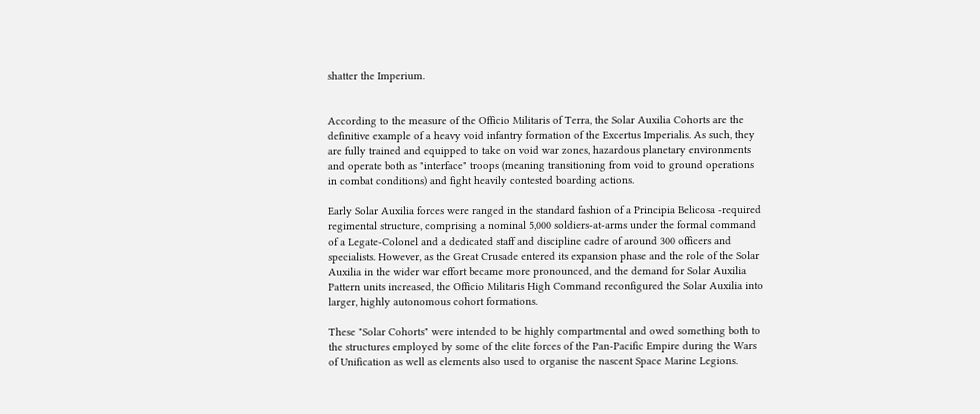shatter the Imperium.


According to the measure of the Officio Militaris of Terra, the Solar Auxilia Cohorts are the definitive example of a heavy void infantry formation of the Excertus Imperialis. As such, they are fully trained and equipped to take on void war zones, hazardous planetary environments and operate both as "interface" troops (meaning transitioning from void to ground operations in combat conditions) and fight heavily contested boarding actions.

Early Solar Auxilia forces were ranged in the standard fashion of a Principia Belicosa -required regimental structure, comprising a nominal 5,000 soldiers-at-arms under the formal command of a Legate-Colonel and a dedicated staff and discipline cadre of around 300 officers and specialists. However, as the Great Crusade entered its expansion phase and the role of the Solar Auxilia in the wider war effort became more pronounced, and the demand for Solar Auxilia Pattern units increased, the Officio Militaris High Command reconfigured the Solar Auxilia into larger, highly autonomous cohort formations.

These "Solar Cohorts" were intended to be highly compartmental and owed something both to the structures employed by some of the elite forces of the Pan-Pacific Empire during the Wars of Unification as well as elements also used to organise the nascent Space Marine Legions.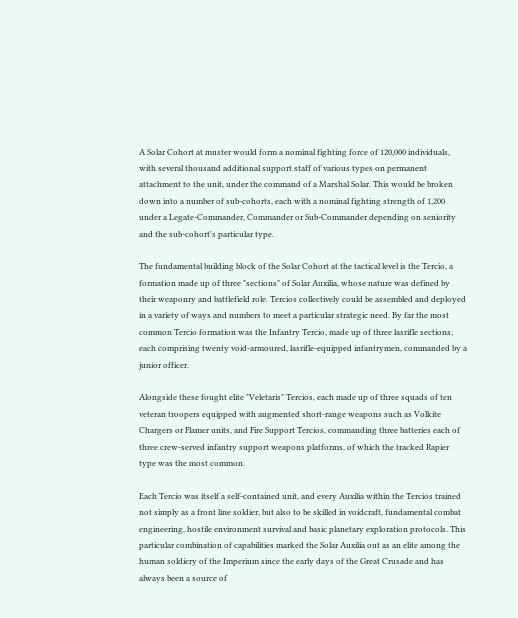A Solar Cohort at muster would form a nominal fighting force of 120,000 individuals, with several thousand additional support staff of various types on permanent attachment to the unit, under the command of a Marshal Solar. This would be broken down into a number of sub-cohorts, each with a nominal fighting strength of 1,200 under a Legate-Commander, Commander or Sub-Commander depending on seniority and the sub-cohort's particular type.

The fundamental building block of the Solar Cohort at the tactical level is the Tercio, a formation made up of three "sections" of Solar Auxilia, whose nature was defined by their weaponry and battlefield role. Tercios collectively could be assembled and deployed in a variety of ways and numbers to meet a particular strategic need. By far the most common Tercio formation was the Infantry Tercio, made up of three lasrifle sections; each comprising twenty void-armoured, lasrifle-equipped infantrymen, commanded by a junior officer.

Alongside these fought elite "Veletaris" Tercios, each made up of three squads of ten veteran troopers equipped with augmented short-range weapons such as Volkite Chargers or Flamer units, and Fire Support Tercios, commanding three batteries each of three crew-served infantry support weapons platforms, of which the tracked Rapier type was the most common.

Each Tercio was itself a self-contained unit, and every Auxilia within the Tercios trained not simply as a front line soldier, but also to be skilled in voidcraft, fundamental combat engineering, hostile environment survival and basic planetary exploration protocols. This particular combination of capabilities marked the Solar Auxilia out as an elite among the human soldiery of the Imperium since the early days of the Great Crusade and has always been a source of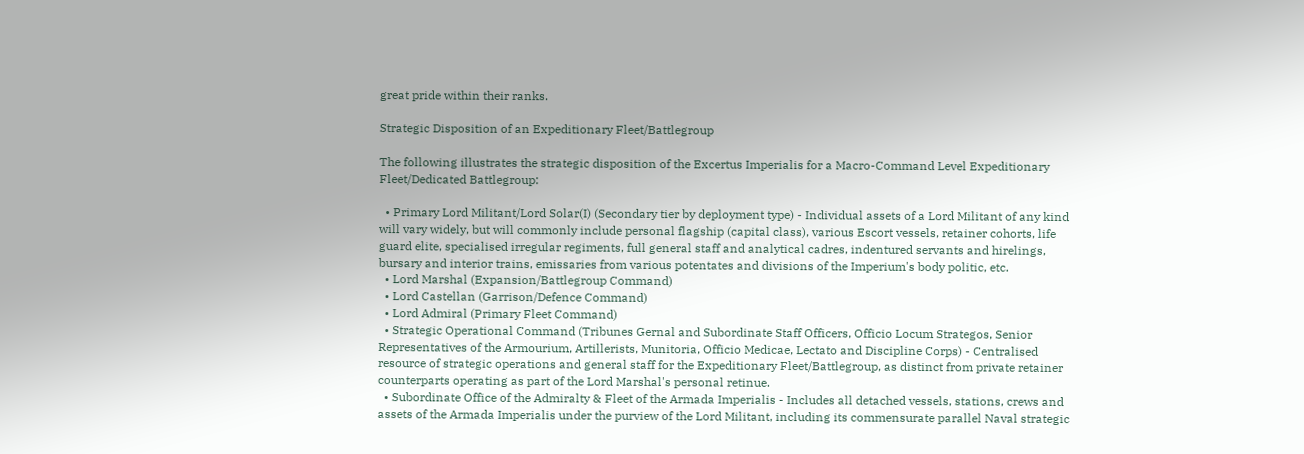great pride within their ranks.

Strategic Disposition of an Expeditionary Fleet/Battlegroup

The following illustrates the strategic disposition of the Excertus Imperialis for a Macro-Command Level Expeditionary Fleet/Dedicated Battlegroup:

  • Primary Lord Militant/Lord Solar(I) (Secondary tier by deployment type) - Individual assets of a Lord Militant of any kind will vary widely, but will commonly include personal flagship (capital class), various Escort vessels, retainer cohorts, life guard elite, specialised irregular regiments, full general staff and analytical cadres, indentured servants and hirelings, bursary and interior trains, emissaries from various potentates and divisions of the Imperium's body politic, etc.
  • Lord Marshal (Expansion/Battlegroup Command)
  • Lord Castellan (Garrison/Defence Command)
  • Lord Admiral (Primary Fleet Command)
  • Strategic Operational Command (Tribunes Gernal and Subordinate Staff Officers, Officio Locum Strategos, Senior Representatives of the Armourium, Artillerists, Munitoria, Officio Medicae, Lectato and Discipline Corps) - Centralised resource of strategic operations and general staff for the Expeditionary Fleet/Battlegroup, as distinct from private retainer counterparts operating as part of the Lord Marshal's personal retinue.
  • Subordinate Office of the Admiralty & Fleet of the Armada Imperialis - Includes all detached vessels, stations, crews and assets of the Armada Imperialis under the purview of the Lord Militant, including its commensurate parallel Naval strategic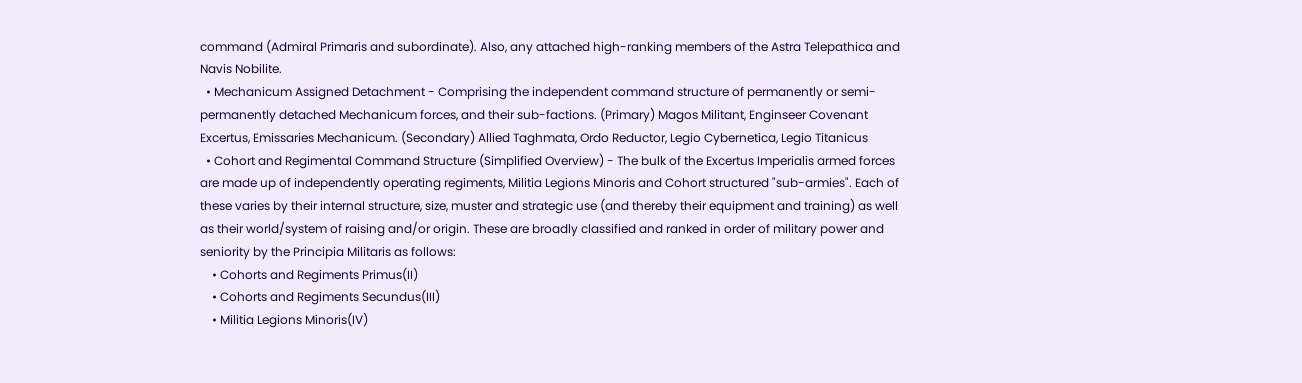command (Admiral Primaris and subordinate). Also, any attached high-ranking members of the Astra Telepathica and Navis Nobilite.
  • Mechanicum Assigned Detachment - Comprising the independent command structure of permanently or semi-permanently detached Mechanicum forces, and their sub-factions. (Primary) Magos Militant, Enginseer Covenant Excertus, Emissaries Mechanicum. (Secondary) Allied Taghmata, Ordo Reductor, Legio Cybernetica, Legio Titanicus
  • Cohort and Regimental Command Structure (Simplified Overview) - The bulk of the Excertus Imperialis armed forces are made up of independently operating regiments, Militia Legions Minoris and Cohort structured "sub-armies". Each of these varies by their internal structure, size, muster and strategic use (and thereby their equipment and training) as well as their world/system of raising and/or origin. These are broadly classified and ranked in order of military power and seniority by the Principia Militaris as follows:
    • Cohorts and Regiments Primus(II)
    • Cohorts and Regiments Secundus(III)
    • Militia Legions Minoris(IV)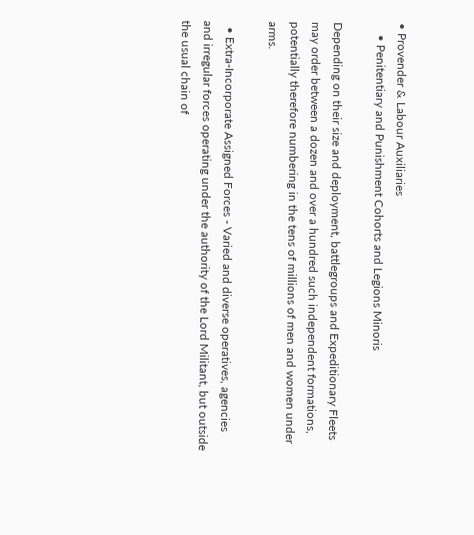• Provender & Labour Auxiliaries
    • Penitentiary and Punishment Cohorts and Legions Minoris

Depending on their size and deployment, battlegroups and Expeditionary Fleets may order between a dozen and over a hundred such independent formations, potentially therefore numbering in the tens of millions of men and women under arms.

  • Extra-Incorporate Assigned Forces - Varied and diverse operatives, agencies and irregular forces operating under the authority of the Lord Militant, but outside the usual chain of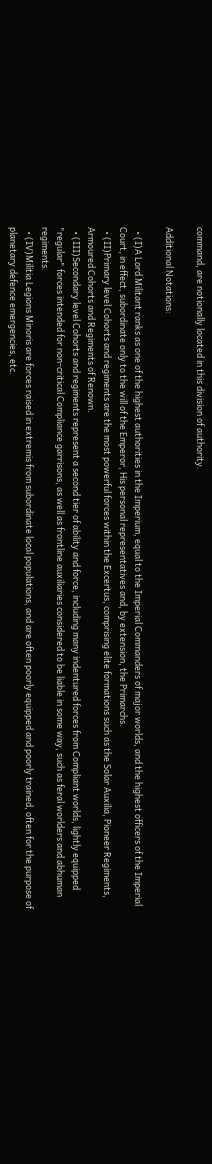command, are notionally located in this division of authority.

Additional Notations:

  • (I)A Lord Militant ranks as one of the highest authorities in the Imperium, equal to the Imperial Commanders of major worlds, and the highest officers of the Imperial Court, in effect, subordinate only to the will of the Emperor, His personal representatives and, by extension, the Primarchs.
  • (II)Primary level Cohorts and regiments are the most powerful forces within the Excertus, comprising elite formations such as the Solar Auxilia, Pioneer Regiments, Armoured Cohorts and Regiments of Renown.
  • (III)Secondary level Cohorts and regiments represent a second tier of ability and force, including many indentured forces from Compliant worlds, lightly equipped "regular" forces intended for non-critical Compliance garrisons, as well as frontline auxiliaries considered to be liable in some way, such as feral worlders and abhuman regiments.
  • (IV)Militia Legions Minoris are forces raised in extremis from subordinate local populations, and are often poorly equipped and poorly trained, often for the purpose of planetary defence emergencies, etc.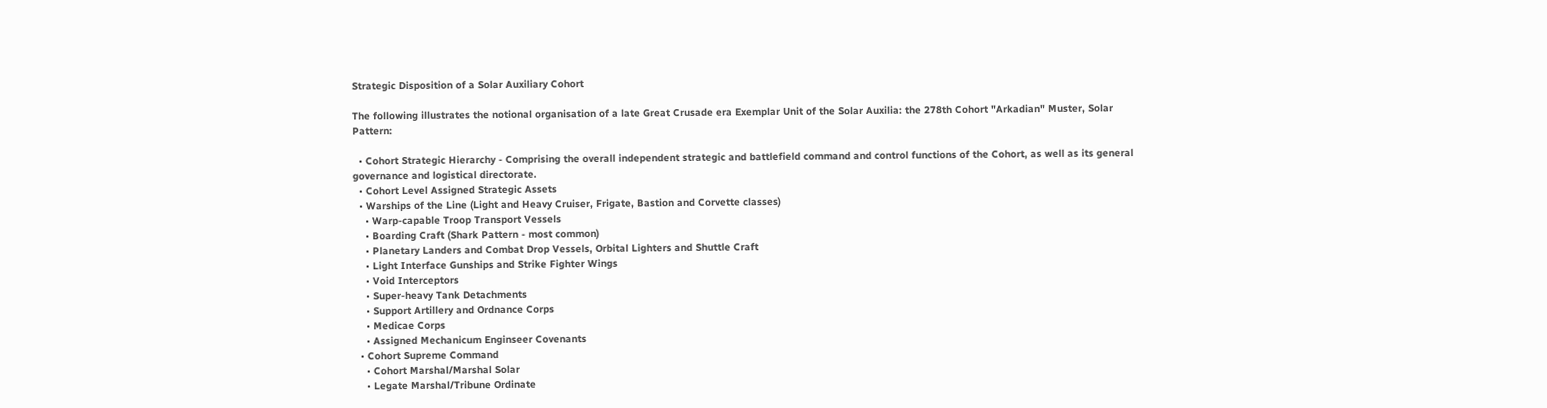Strategic Disposition of a Solar Auxiliary Cohort

The following illustrates the notional organisation of a late Great Crusade era Exemplar Unit of the Solar Auxilia: the 278th Cohort "Arkadian" Muster, Solar Pattern:

  • Cohort Strategic Hierarchy - Comprising the overall independent strategic and battlefield command and control functions of the Cohort, as well as its general governance and logistical directorate.
  • Cohort Level Assigned Strategic Assets
  • Warships of the Line (Light and Heavy Cruiser, Frigate, Bastion and Corvette classes)
    • Warp-capable Troop Transport Vessels
    • Boarding Craft (Shark Pattern - most common)
    • Planetary Landers and Combat Drop Vessels, Orbital Lighters and Shuttle Craft
    • Light Interface Gunships and Strike Fighter Wings
    • Void Interceptors
    • Super-heavy Tank Detachments
    • Support Artillery and Ordnance Corps
    • Medicae Corps
    • Assigned Mechanicum Enginseer Covenants
  • Cohort Supreme Command
    • Cohort Marshal/Marshal Solar
    • Legate Marshal/Tribune Ordinate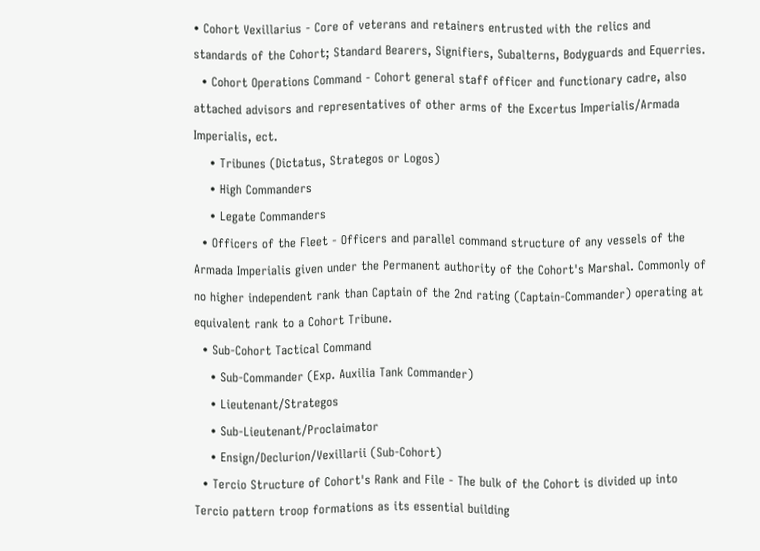• Cohort Vexillarius - Core of veterans and retainers entrusted with the relics and standards of the Cohort; Standard Bearers, Signifiers, Subalterns, Bodyguards and Equerries.
  • Cohort Operations Command - Cohort general staff officer and functionary cadre, also attached advisors and representatives of other arms of the Excertus Imperialis/Armada Imperialis, ect.
    • Tribunes (Dictatus, Strategos or Logos)
    • High Commanders
    • Legate Commanders
  • Officers of the Fleet - Officers and parallel command structure of any vessels of the Armada Imperialis given under the Permanent authority of the Cohort's Marshal. Commonly of no higher independent rank than Captain of the 2nd rating (Captain-Commander) operating at equivalent rank to a Cohort Tribune.
  • Sub-Cohort Tactical Command
    • Sub-Commander (Exp. Auxilia Tank Commander)
    • Lieutenant/Strategos
    • Sub-Lieutenant/Proclaimator
    • Ensign/Declurion/Vexillarii (Sub-Cohort)
  • Tercio Structure of Cohort's Rank and File - The bulk of the Cohort is divided up into Tercio pattern troop formations as its essential building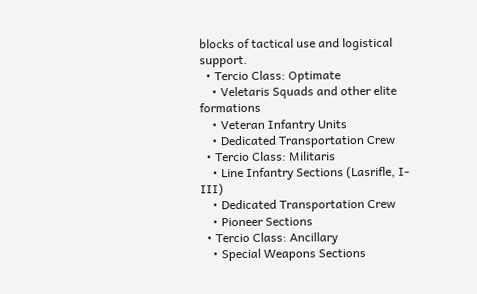blocks of tactical use and logistical support.
  • Tercio Class: Optimate
    • Veletaris Squads and other elite formations
    • Veteran Infantry Units
    • Dedicated Transportation Crew
  • Tercio Class: Militaris
    • Line Infantry Sections (Lasrifle, I-III)
    • Dedicated Transportation Crew
    • Pioneer Sections
  • Tercio Class: Ancillary
    • Special Weapons Sections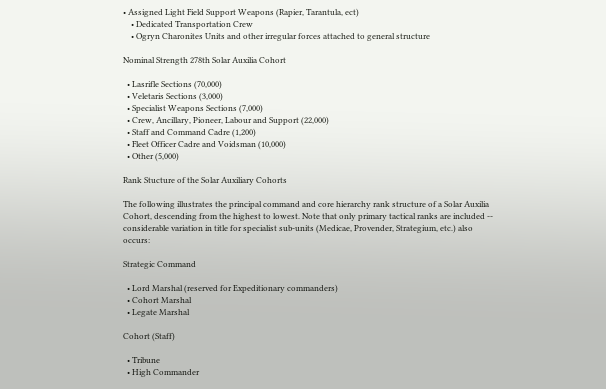• Assigned Light Field Support Weapons (Rapier, Tarantula, ect)
    • Dedicated Transportation Crew
    • Ogryn Charonites Units and other irregular forces attached to general structure

Nominal Strength 278th Solar Auxilia Cohort

  • Lasrifle Sections (70,000)
  • Veletaris Sections (3,000)
  • Specialist Weapons Sections (7,000)
  • Crew, Ancillary, Pioneer, Labour and Support (22,000)
  • Staff and Command Cadre (1,200)
  • Fleet Officer Cadre and Voidsman (10,000)
  • Other (5,000)

Rank Stucture of the Solar Auxiliary Cohorts

The following illustrates the principal command and core hierarchy rank structure of a Solar Auxilia Cohort, descending from the highest to lowest. Note that only primary tactical ranks are included -- considerable variation in title for specialist sub-units (Medicae, Provender, Strategium, etc.) also occurs:

Strategic Command

  • Lord Marshal (reserved for Expeditionary commanders)
  • Cohort Marshal
  • Legate Marshal

Cohort (Staff)

  • Tribune
  • High Commander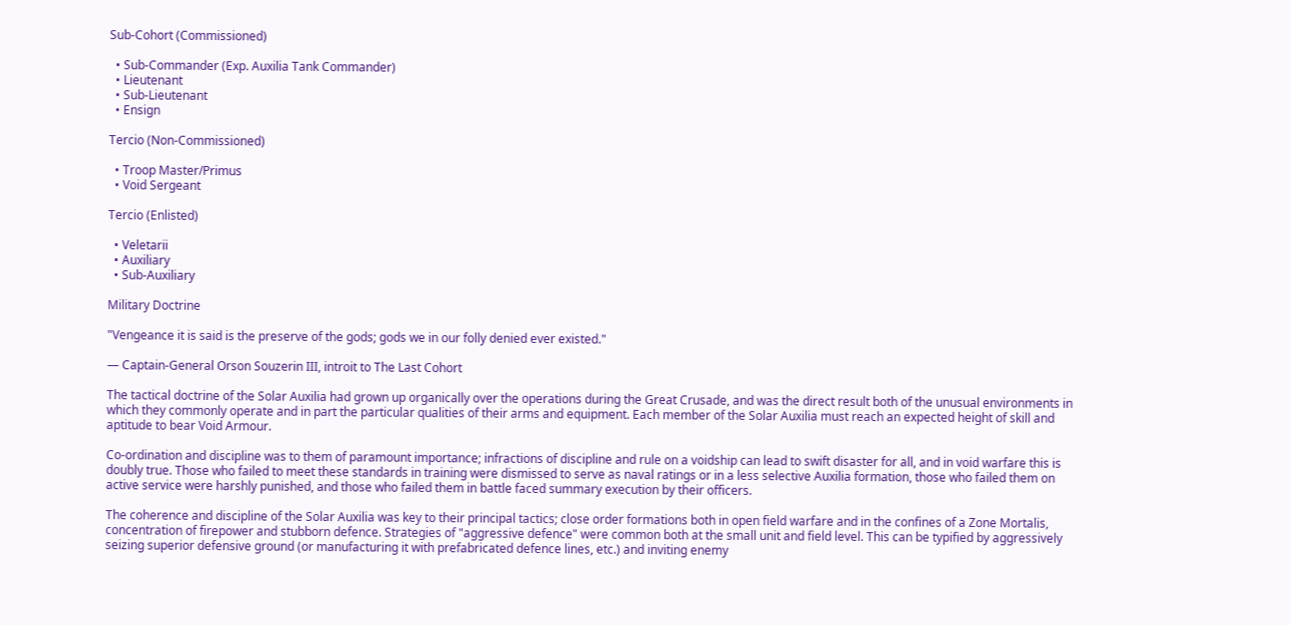Sub-Cohort (Commissioned)

  • Sub-Commander (Exp. Auxilia Tank Commander)
  • Lieutenant
  • Sub-Lieutenant
  • Ensign

Tercio (Non-Commissioned)

  • Troop Master/Primus
  • Void Sergeant

Tercio (Enlisted)

  • Veletarii
  • Auxiliary
  • Sub-Auxiliary

Military Doctrine

"Vengeance it is said is the preserve of the gods; gods we in our folly denied ever existed."

— Captain-General Orson Souzerin III, introit to The Last Cohort

The tactical doctrine of the Solar Auxilia had grown up organically over the operations during the Great Crusade, and was the direct result both of the unusual environments in which they commonly operate and in part the particular qualities of their arms and equipment. Each member of the Solar Auxilia must reach an expected height of skill and aptitude to bear Void Armour.

Co-ordination and discipline was to them of paramount importance; infractions of discipline and rule on a voidship can lead to swift disaster for all, and in void warfare this is doubly true. Those who failed to meet these standards in training were dismissed to serve as naval ratings or in a less selective Auxilia formation, those who failed them on active service were harshly punished, and those who failed them in battle faced summary execution by their officers.

The coherence and discipline of the Solar Auxilia was key to their principal tactics; close order formations both in open field warfare and in the confines of a Zone Mortalis, concentration of firepower and stubborn defence. Strategies of "aggressive defence" were common both at the small unit and field level. This can be typified by aggressively seizing superior defensive ground (or manufacturing it with prefabricated defence lines, etc.) and inviting enemy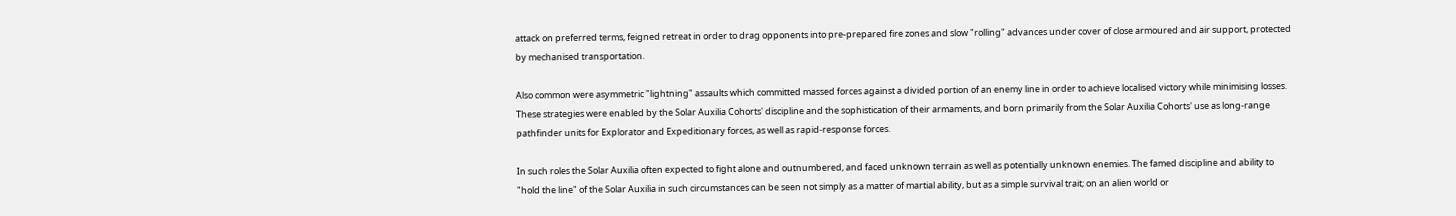attack on preferred terms, feigned retreat in order to drag opponents into pre-prepared fire zones and slow "rolling" advances under cover of close armoured and air support, protected by mechanised transportation.

Also common were asymmetric "lightning" assaults which committed massed forces against a divided portion of an enemy line in order to achieve localised victory while minimising losses. These strategies were enabled by the Solar Auxilia Cohorts' discipline and the sophistication of their armaments, and born primarily from the Solar Auxilia Cohorts' use as long-range pathfinder units for Explorator and Expeditionary forces, as well as rapid-response forces.

In such roles the Solar Auxilia often expected to fight alone and outnumbered, and faced unknown terrain as well as potentially unknown enemies. The famed discipline and ability to "hold the line" of the Solar Auxilia in such circumstances can be seen not simply as a matter of martial ability, but as a simple survival trait; on an alien world or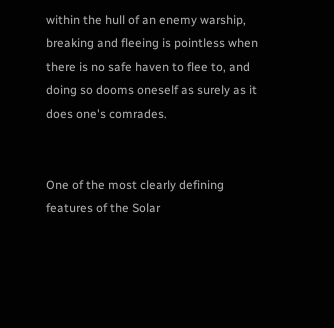within the hull of an enemy warship, breaking and fleeing is pointless when there is no safe haven to flee to, and doing so dooms oneself as surely as it does one's comrades.


One of the most clearly defining features of the Solar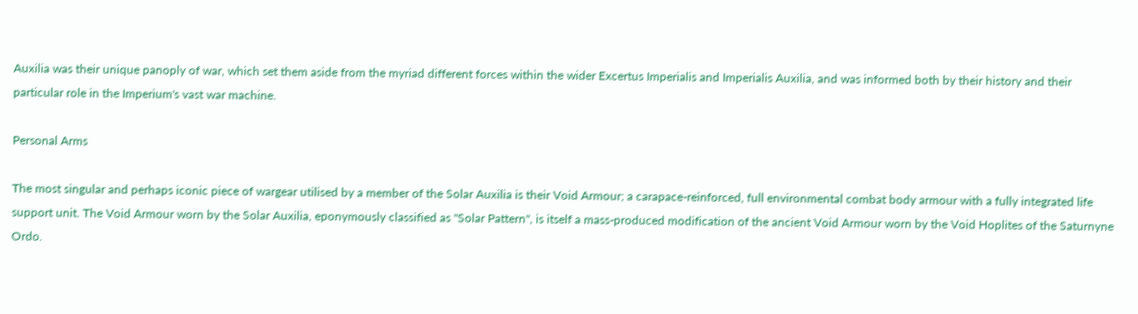Auxilia was their unique panoply of war, which set them aside from the myriad different forces within the wider Excertus Imperialis and Imperialis Auxilia, and was informed both by their history and their particular role in the Imperium's vast war machine.

Personal Arms

The most singular and perhaps iconic piece of wargear utilised by a member of the Solar Auxilia is their Void Armour; a carapace-reinforced, full environmental combat body armour with a fully integrated life support unit. The Void Armour worn by the Solar Auxilia, eponymously classified as "Solar Pattern", is itself a mass-produced modification of the ancient Void Armour worn by the Void Hoplites of the Saturnyne Ordo.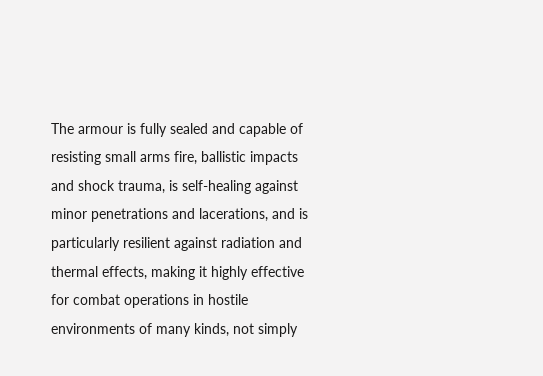The armour is fully sealed and capable of resisting small arms fire, ballistic impacts and shock trauma, is self-healing against minor penetrations and lacerations, and is particularly resilient against radiation and thermal effects, making it highly effective for combat operations in hostile environments of many kinds, not simply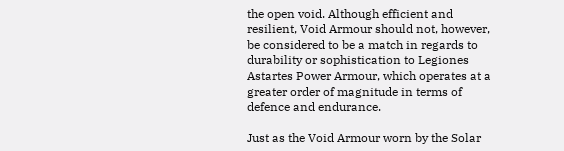the open void. Although efficient and resilient, Void Armour should not, however, be considered to be a match in regards to durability or sophistication to Legiones Astartes Power Armour, which operates at a greater order of magnitude in terms of defence and endurance.

Just as the Void Armour worn by the Solar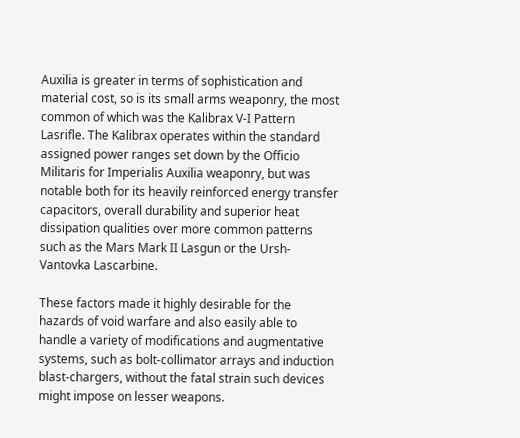Auxilia is greater in terms of sophistication and material cost, so is its small arms weaponry, the most common of which was the Kalibrax V-I Pattern Lasrifle. The Kalibrax operates within the standard assigned power ranges set down by the Officio Militaris for Imperialis Auxilia weaponry, but was notable both for its heavily reinforced energy transfer capacitors, overall durability and superior heat dissipation qualities over more common patterns such as the Mars Mark II Lasgun or the Ursh-Vantovka Lascarbine.

These factors made it highly desirable for the hazards of void warfare and also easily able to handle a variety of modifications and augmentative systems, such as bolt-collimator arrays and induction blast-chargers, without the fatal strain such devices might impose on lesser weapons.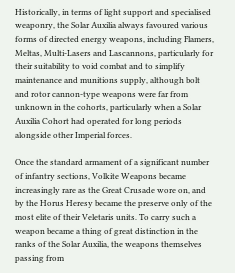Historically, in terms of light support and specialised weaponry, the Solar Auxilia always favoured various forms of directed energy weapons, including Flamers, Meltas, Multi-Lasers and Lascannons, particularly for their suitability to void combat and to simplify maintenance and munitions supply, although bolt and rotor cannon-type weapons were far from unknown in the cohorts, particularly when a Solar Auxilia Cohort had operated for long periods alongside other Imperial forces.

Once the standard armament of a significant number of infantry sections, Volkite Weapons became increasingly rare as the Great Crusade wore on, and by the Horus Heresy became the preserve only of the most elite of their Veletaris units. To carry such a weapon became a thing of great distinction in the ranks of the Solar Auxilia, the weapons themselves passing from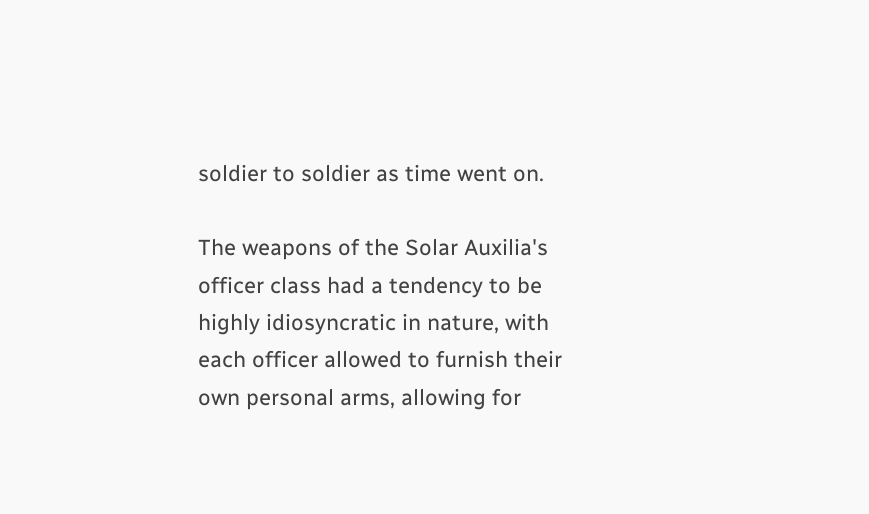soldier to soldier as time went on.

The weapons of the Solar Auxilia's officer class had a tendency to be highly idiosyncratic in nature, with each officer allowed to furnish their own personal arms, allowing for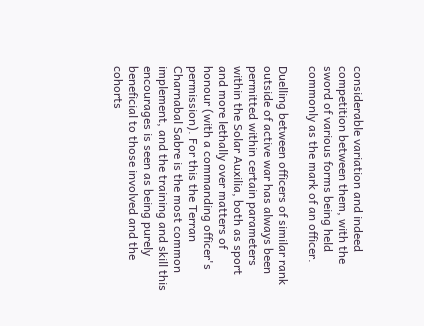considerable variation and indeed competition between them, with the sword of various forms being held commonly as the mark of an officer.

Duelling between officers of similar rank outside of active war has always been permitted within certain parameters within the Solar Auxilia, both as sport and more lethally over matters of honour (with a commanding officer's permission). For this the Terran Charnabal Sabre is the most common implement, and the training and skill this encourages is seen as being purely beneficial to those involved and the cohorts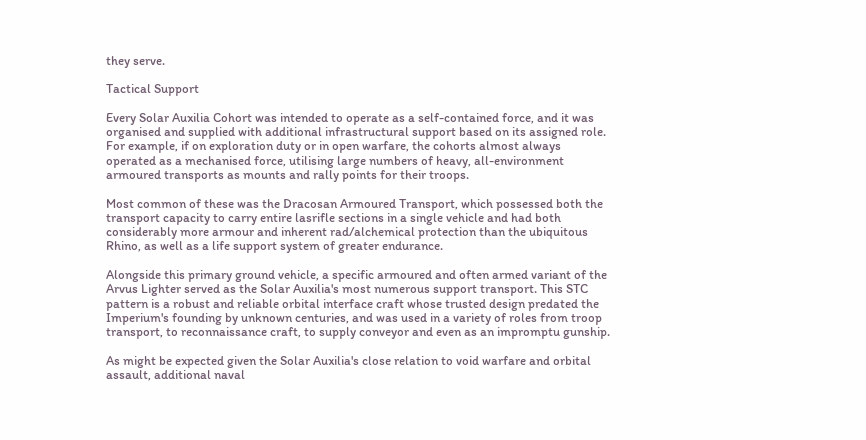they serve.

Tactical Support

Every Solar Auxilia Cohort was intended to operate as a self-contained force, and it was organised and supplied with additional infrastructural support based on its assigned role. For example, if on exploration duty or in open warfare, the cohorts almost always operated as a mechanised force, utilising large numbers of heavy, all-environment armoured transports as mounts and rally points for their troops.

Most common of these was the Dracosan Armoured Transport, which possessed both the transport capacity to carry entire lasrifle sections in a single vehicle and had both considerably more armour and inherent rad/alchemical protection than the ubiquitous Rhino, as well as a life support system of greater endurance.

Alongside this primary ground vehicle, a specific armoured and often armed variant of the Arvus Lighter served as the Solar Auxilia's most numerous support transport. This STC pattern is a robust and reliable orbital interface craft whose trusted design predated the Imperium's founding by unknown centuries, and was used in a variety of roles from troop transport, to reconnaissance craft, to supply conveyor and even as an impromptu gunship.

As might be expected given the Solar Auxilia's close relation to void warfare and orbital assault, additional naval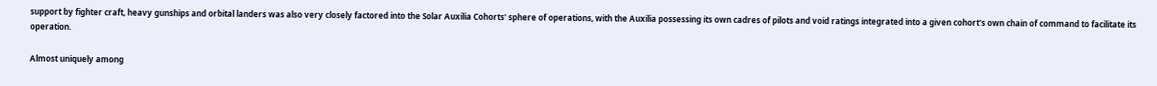support by fighter craft, heavy gunships and orbital landers was also very closely factored into the Solar Auxilia Cohorts' sphere of operations, with the Auxilia possessing its own cadres of pilots and void ratings integrated into a given cohort's own chain of command to facilitate its operation.

Almost uniquely among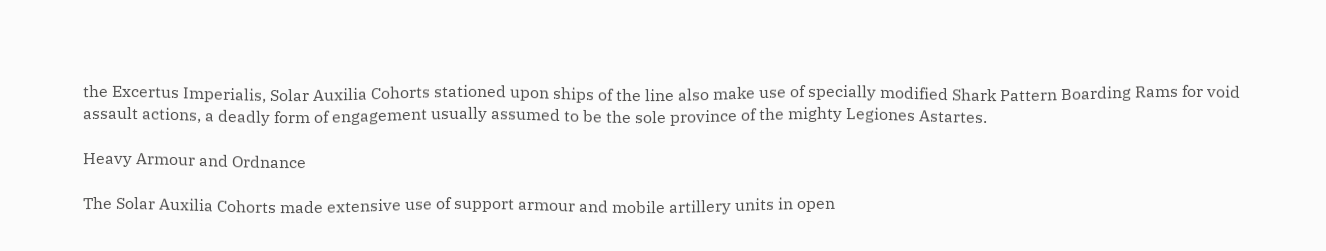the Excertus Imperialis, Solar Auxilia Cohorts stationed upon ships of the line also make use of specially modified Shark Pattern Boarding Rams for void assault actions, a deadly form of engagement usually assumed to be the sole province of the mighty Legiones Astartes.

Heavy Armour and Ordnance

The Solar Auxilia Cohorts made extensive use of support armour and mobile artillery units in open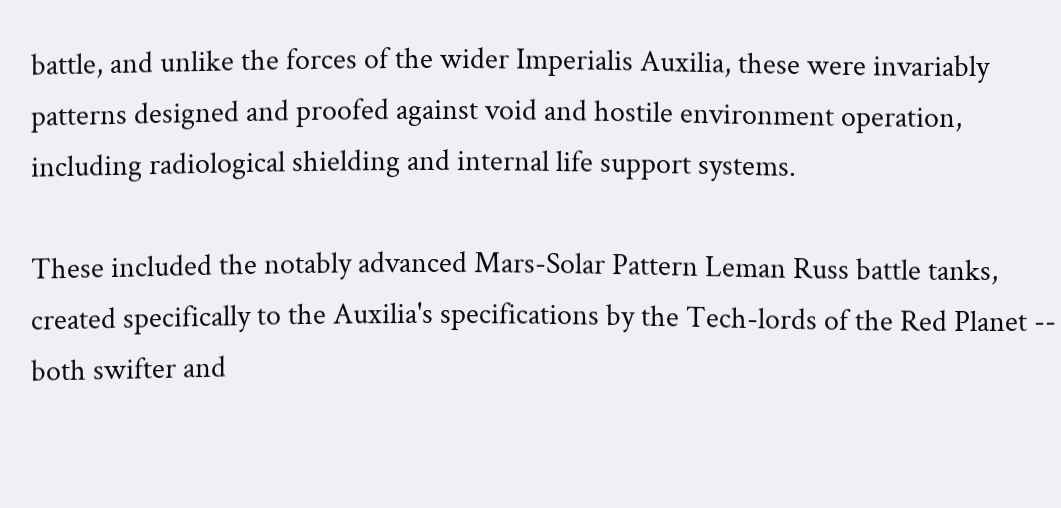battle, and unlike the forces of the wider Imperialis Auxilia, these were invariably patterns designed and proofed against void and hostile environment operation, including radiological shielding and internal life support systems.

These included the notably advanced Mars-Solar Pattern Leman Russ battle tanks, created specifically to the Auxilia's specifications by the Tech-lords of the Red Planet -- both swifter and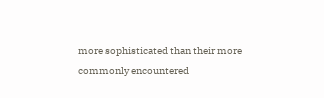more sophisticated than their more commonly encountered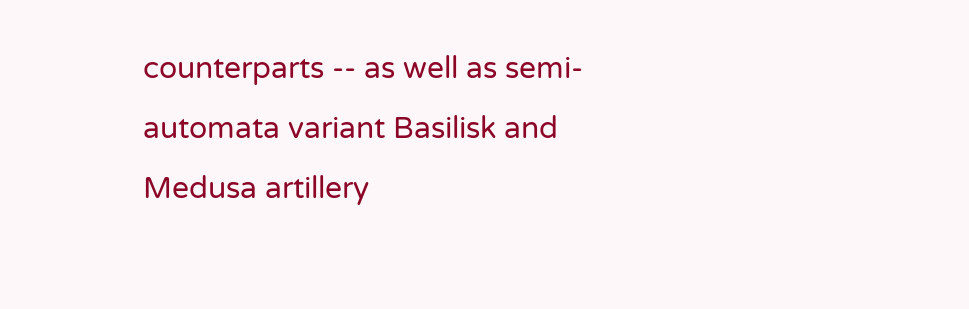counterparts -- as well as semi-automata variant Basilisk and Medusa artillery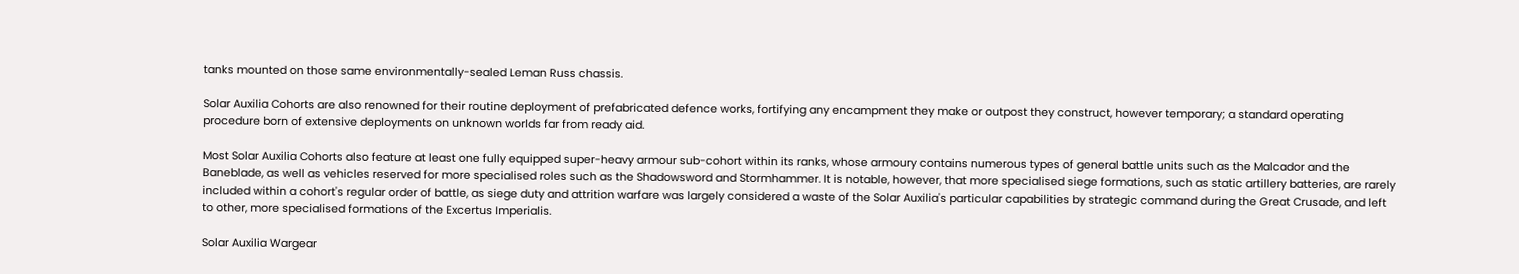tanks mounted on those same environmentally-sealed Leman Russ chassis.

Solar Auxilia Cohorts are also renowned for their routine deployment of prefabricated defence works, fortifying any encampment they make or outpost they construct, however temporary; a standard operating procedure born of extensive deployments on unknown worlds far from ready aid.

Most Solar Auxilia Cohorts also feature at least one fully equipped super-heavy armour sub-cohort within its ranks, whose armoury contains numerous types of general battle units such as the Malcador and the Baneblade, as well as vehicles reserved for more specialised roles such as the Shadowsword and Stormhammer. It is notable, however, that more specialised siege formations, such as static artillery batteries, are rarely included within a cohort's regular order of battle, as siege duty and attrition warfare was largely considered a waste of the Solar Auxilia's particular capabilities by strategic command during the Great Crusade, and left to other, more specialised formations of the Excertus Imperialis.

Solar Auxilia Wargear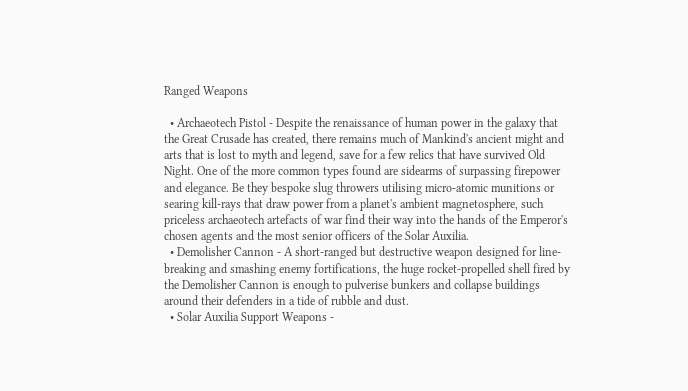Ranged Weapons

  • Archaeotech Pistol - Despite the renaissance of human power in the galaxy that the Great Crusade has created, there remains much of Mankind's ancient might and arts that is lost to myth and legend, save for a few relics that have survived Old Night. One of the more common types found are sidearms of surpassing firepower and elegance. Be they bespoke slug throwers utilising micro-atomic munitions or searing kill-rays that draw power from a planet's ambient magnetosphere, such priceless archaeotech artefacts of war find their way into the hands of the Emperor's chosen agents and the most senior officers of the Solar Auxilia.
  • Demolisher Cannon - A short-ranged but destructive weapon designed for line-breaking and smashing enemy fortifications, the huge rocket-propelled shell fired by the Demolisher Cannon is enough to pulverise bunkers and collapse buildings around their defenders in a tide of rubble and dust.
  • Solar Auxilia Support Weapons -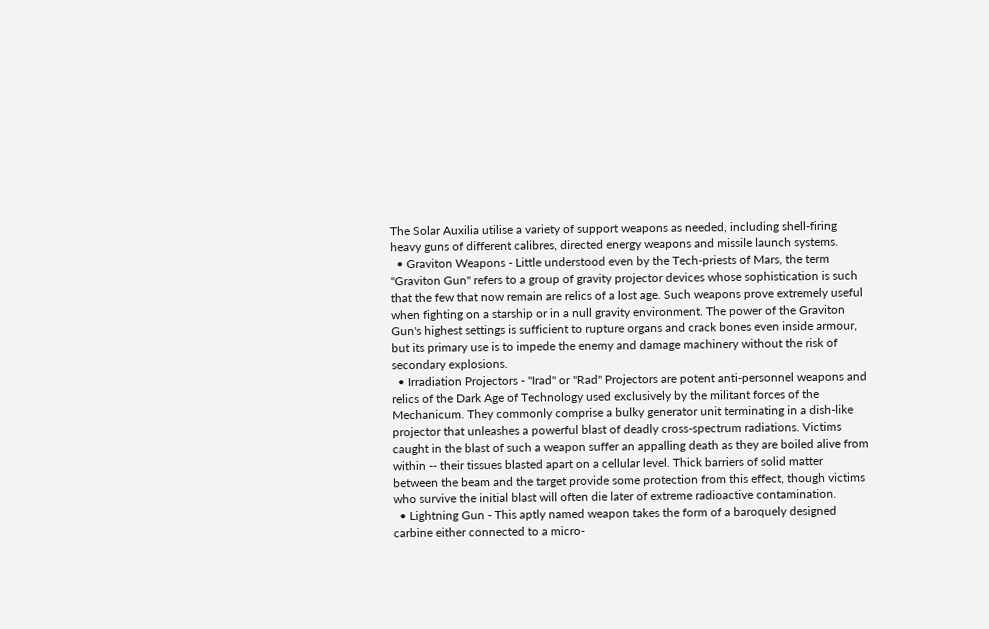The Solar Auxilia utilise a variety of support weapons as needed, including shell-firing heavy guns of different calibres, directed energy weapons and missile launch systems.
  • Graviton Weapons - Little understood even by the Tech-priests of Mars, the term "Graviton Gun" refers to a group of gravity projector devices whose sophistication is such that the few that now remain are relics of a lost age. Such weapons prove extremely useful when fighting on a starship or in a null gravity environment. The power of the Graviton Gun's highest settings is sufficient to rupture organs and crack bones even inside armour, but its primary use is to impede the enemy and damage machinery without the risk of secondary explosions.
  • Irradiation Projectors - "Irad" or "Rad" Projectors are potent anti-personnel weapons and relics of the Dark Age of Technology used exclusively by the militant forces of the Mechanicum. They commonly comprise a bulky generator unit terminating in a dish-like projector that unleashes a powerful blast of deadly cross-spectrum radiations. Victims caught in the blast of such a weapon suffer an appalling death as they are boiled alive from within -- their tissues blasted apart on a cellular level. Thick barriers of solid matter between the beam and the target provide some protection from this effect, though victims who survive the initial blast will often die later of extreme radioactive contamination.
  • Lightning Gun - This aptly named weapon takes the form of a baroquely designed carbine either connected to a micro-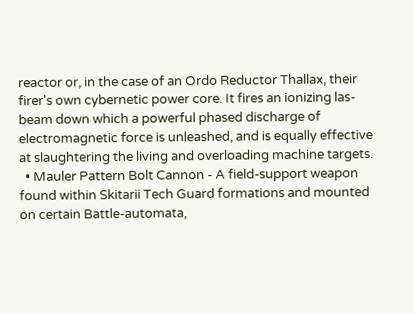reactor or, in the case of an Ordo Reductor Thallax, their firer's own cybernetic power core. It fires an ionizing las-beam down which a powerful phased discharge of electromagnetic force is unleashed, and is equally effective at slaughtering the living and overloading machine targets.
  • Mauler Pattern Bolt Cannon - A field-support weapon found within Skitarii Tech Guard formations and mounted on certain Battle-automata,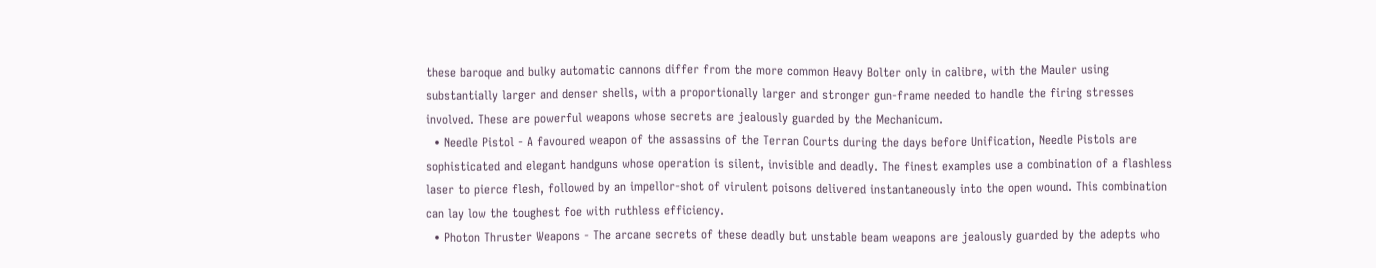these baroque and bulky automatic cannons differ from the more common Heavy Bolter only in calibre, with the Mauler using substantially larger and denser shells, with a proportionally larger and stronger gun-frame needed to handle the firing stresses involved. These are powerful weapons whose secrets are jealously guarded by the Mechanicum.
  • Needle Pistol - A favoured weapon of the assassins of the Terran Courts during the days before Unification, Needle Pistols are sophisticated and elegant handguns whose operation is silent, invisible and deadly. The finest examples use a combination of a flashless laser to pierce flesh, followed by an impellor-shot of virulent poisons delivered instantaneously into the open wound. This combination can lay low the toughest foe with ruthless efficiency.
  • Photon Thruster Weapons - The arcane secrets of these deadly but unstable beam weapons are jealously guarded by the adepts who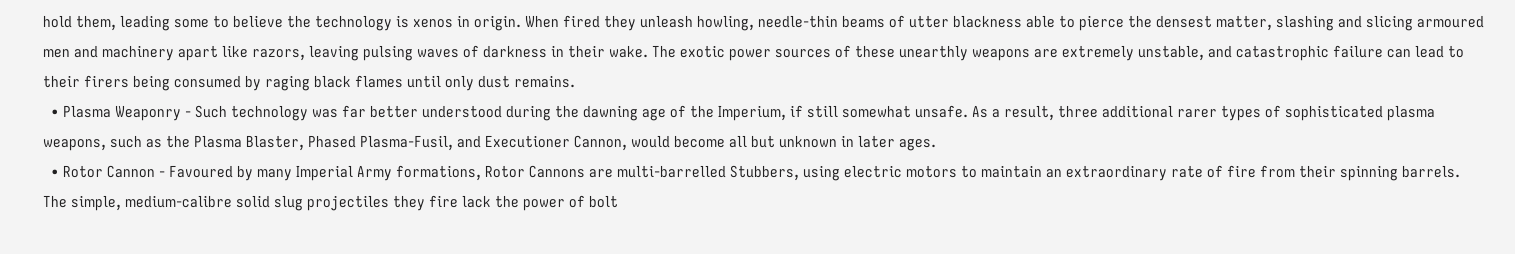hold them, leading some to believe the technology is xenos in origin. When fired they unleash howling, needle-thin beams of utter blackness able to pierce the densest matter, slashing and slicing armoured men and machinery apart like razors, leaving pulsing waves of darkness in their wake. The exotic power sources of these unearthly weapons are extremely unstable, and catastrophic failure can lead to their firers being consumed by raging black flames until only dust remains.
  • Plasma Weaponry - Such technology was far better understood during the dawning age of the Imperium, if still somewhat unsafe. As a result, three additional rarer types of sophisticated plasma weapons, such as the Plasma Blaster, Phased Plasma-Fusil, and Executioner Cannon, would become all but unknown in later ages.
  • Rotor Cannon - Favoured by many Imperial Army formations, Rotor Cannons are multi-barrelled Stubbers, using electric motors to maintain an extraordinary rate of fire from their spinning barrels. The simple, medium-calibre solid slug projectiles they fire lack the power of bolt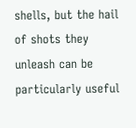shells, but the hail of shots they unleash can be particularly useful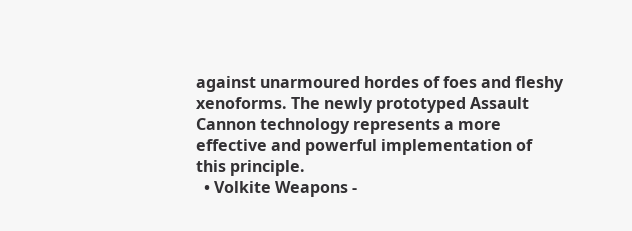against unarmoured hordes of foes and fleshy xenoforms. The newly prototyped Assault Cannon technology represents a more effective and powerful implementation of this principle.
  • Volkite Weapons -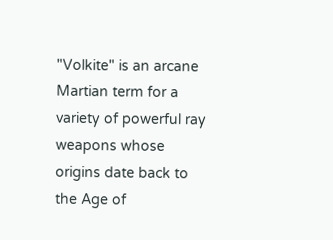"Volkite" is an arcane Martian term for a variety of powerful ray weapons whose origins date back to the Age of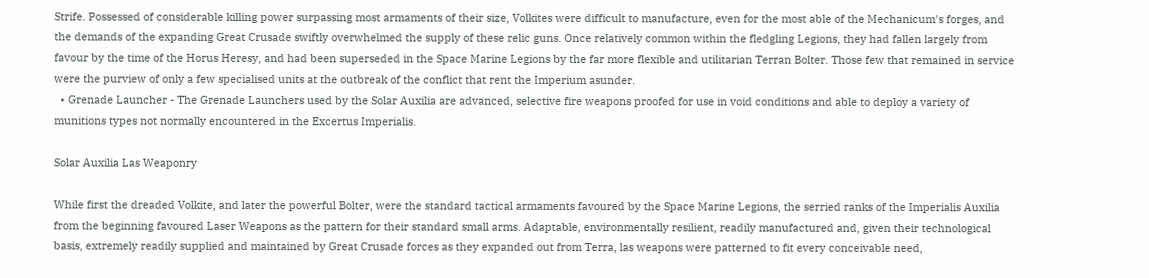Strife. Possessed of considerable killing power surpassing most armaments of their size, Volkites were difficult to manufacture, even for the most able of the Mechanicum's forges, and the demands of the expanding Great Crusade swiftly overwhelmed the supply of these relic guns. Once relatively common within the fledgling Legions, they had fallen largely from favour by the time of the Horus Heresy, and had been superseded in the Space Marine Legions by the far more flexible and utilitarian Terran Bolter. Those few that remained in service were the purview of only a few specialised units at the outbreak of the conflict that rent the Imperium asunder.
  • Grenade Launcher - The Grenade Launchers used by the Solar Auxilia are advanced, selective fire weapons proofed for use in void conditions and able to deploy a variety of munitions types not normally encountered in the Excertus Imperialis.

Solar Auxilia Las Weaponry

While first the dreaded Volkite, and later the powerful Bolter, were the standard tactical armaments favoured by the Space Marine Legions, the serried ranks of the Imperialis Auxilia from the beginning favoured Laser Weapons as the pattern for their standard small arms. Adaptable, environmentally resilient, readily manufactured and, given their technological basis, extremely readily supplied and maintained by Great Crusade forces as they expanded out from Terra, las weapons were patterned to fit every conceivable need,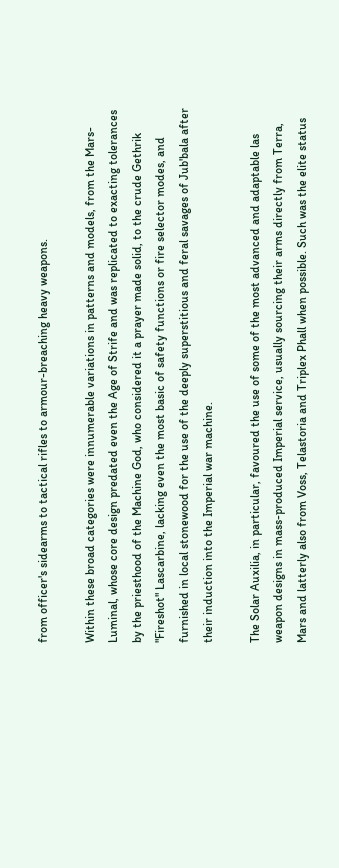from officer's sidearms to tactical rifles to armour-breaching heavy weapons.

Within these broad categories were innumerable variations in patterns and models, from the Mars-Luminal, whose core design predated even the Age of Strife and was replicated to exacting tolerances by the priesthood of the Machine God, who considered it a prayer made solid, to the crude Gethrik "Fireshot" Lascarbine, lacking even the most basic of safety functions or fire selector modes, and furnished in local stonewood for the use of the deeply superstitious and feral savages of Jub'bala after their induction into the Imperial war machine.

The Solar Auxilia, in particular, favoured the use of some of the most advanced and adaptable las weapon designs in mass-produced Imperial service, usually sourcing their arms directly from Terra, Mars and latterly also from Voss, Telastoria and Triplex Phall when possible. Such was the elite status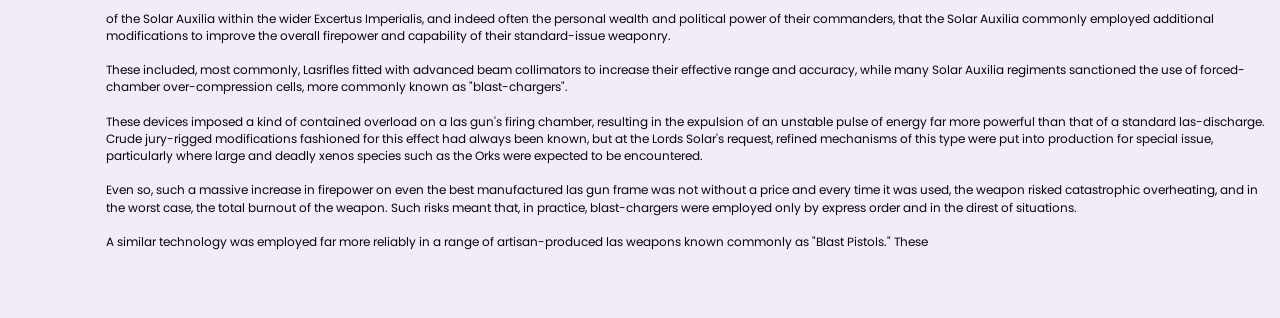of the Solar Auxilia within the wider Excertus Imperialis, and indeed often the personal wealth and political power of their commanders, that the Solar Auxilia commonly employed additional modifications to improve the overall firepower and capability of their standard-issue weaponry.

These included, most commonly, Lasrifles fitted with advanced beam collimators to increase their effective range and accuracy, while many Solar Auxilia regiments sanctioned the use of forced-chamber over-compression cells, more commonly known as "blast-chargers".

These devices imposed a kind of contained overload on a las gun's firing chamber, resulting in the expulsion of an unstable pulse of energy far more powerful than that of a standard las-discharge. Crude jury-rigged modifications fashioned for this effect had always been known, but at the Lords Solar's request, refined mechanisms of this type were put into production for special issue, particularly where large and deadly xenos species such as the Orks were expected to be encountered.

Even so, such a massive increase in firepower on even the best manufactured las gun frame was not without a price and every time it was used, the weapon risked catastrophic overheating, and in the worst case, the total burnout of the weapon. Such risks meant that, in practice, blast-chargers were employed only by express order and in the direst of situations.

A similar technology was employed far more reliably in a range of artisan-produced las weapons known commonly as "Blast Pistols." These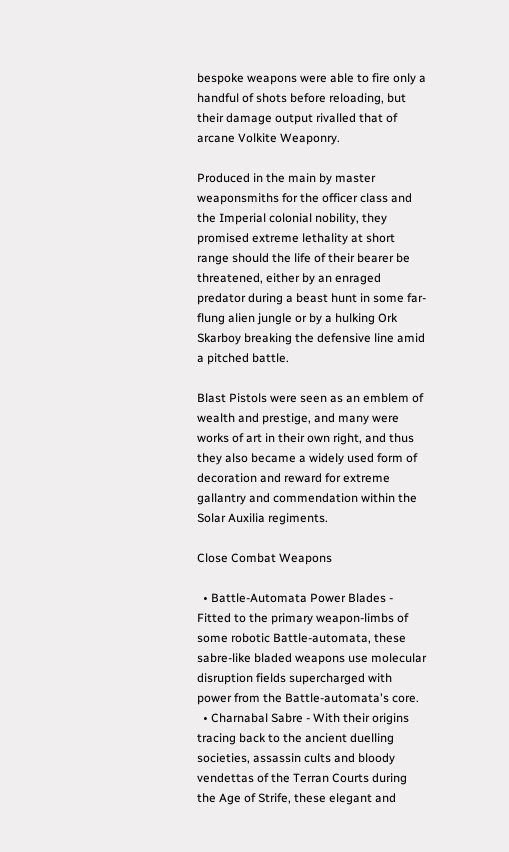bespoke weapons were able to fire only a handful of shots before reloading, but their damage output rivalled that of arcane Volkite Weaponry.

Produced in the main by master weaponsmiths for the officer class and the Imperial colonial nobility, they promised extreme lethality at short range should the life of their bearer be threatened, either by an enraged predator during a beast hunt in some far-flung alien jungle or by a hulking Ork Skarboy breaking the defensive line amid a pitched battle.

Blast Pistols were seen as an emblem of wealth and prestige, and many were works of art in their own right, and thus they also became a widely used form of decoration and reward for extreme gallantry and commendation within the Solar Auxilia regiments.

Close Combat Weapons

  • Battle-Automata Power Blades - Fitted to the primary weapon-limbs of some robotic Battle-automata, these sabre-like bladed weapons use molecular disruption fields supercharged with power from the Battle-automata's core.
  • Charnabal Sabre - With their origins tracing back to the ancient duelling societies, assassin cults and bloody vendettas of the Terran Courts during the Age of Strife, these elegant and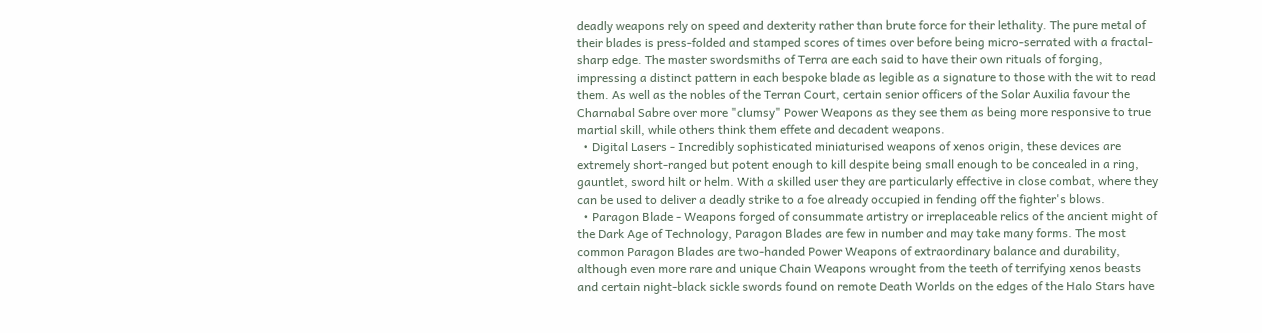deadly weapons rely on speed and dexterity rather than brute force for their lethality. The pure metal of their blades is press-folded and stamped scores of times over before being micro-serrated with a fractal-sharp edge. The master swordsmiths of Terra are each said to have their own rituals of forging, impressing a distinct pattern in each bespoke blade as legible as a signature to those with the wit to read them. As well as the nobles of the Terran Court, certain senior officers of the Solar Auxilia favour the Charnabal Sabre over more "clumsy" Power Weapons as they see them as being more responsive to true martial skill, while others think them effete and decadent weapons.
  • Digital Lasers - Incredibly sophisticated miniaturised weapons of xenos origin, these devices are extremely short-ranged but potent enough to kill despite being small enough to be concealed in a ring, gauntlet, sword hilt or helm. With a skilled user they are particularly effective in close combat, where they can be used to deliver a deadly strike to a foe already occupied in fending off the fighter's blows.
  • Paragon Blade - Weapons forged of consummate artistry or irreplaceable relics of the ancient might of the Dark Age of Technology, Paragon Blades are few in number and may take many forms. The most common Paragon Blades are two-handed Power Weapons of extraordinary balance and durability, although even more rare and unique Chain Weapons wrought from the teeth of terrifying xenos beasts and certain night-black sickle swords found on remote Death Worlds on the edges of the Halo Stars have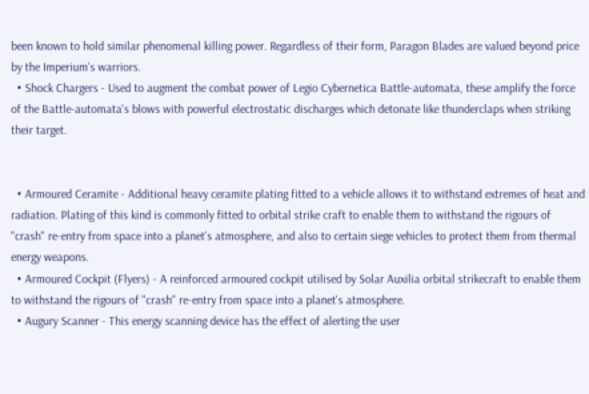been known to hold similar phenomenal killing power. Regardless of their form, Paragon Blades are valued beyond price by the Imperium's warriors.
  • Shock Chargers - Used to augment the combat power of Legio Cybernetica Battle-automata, these amplify the force of the Battle-automata's blows with powerful electrostatic discharges which detonate like thunderclaps when striking their target.


  • Armoured Ceramite - Additional heavy ceramite plating fitted to a vehicle allows it to withstand extremes of heat and radiation. Plating of this kind is commonly fitted to orbital strike craft to enable them to withstand the rigours of "crash" re-entry from space into a planet's atmosphere, and also to certain siege vehicles to protect them from thermal energy weapons.
  • Armoured Cockpit (Flyers) - A reinforced armoured cockpit utilised by Solar Auxilia orbital strikecraft to enable them to withstand the rigours of "crash" re-entry from space into a planet's atmosphere.
  • Augury Scanner - This energy scanning device has the effect of alerting the user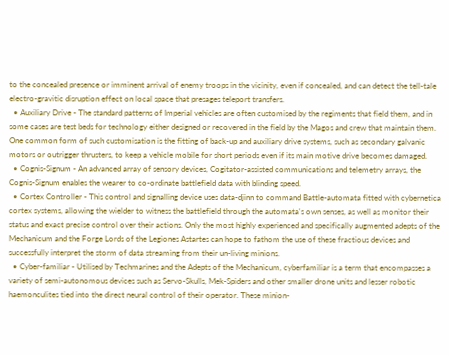to the concealed presence or imminent arrival of enemy troops in the vicinity, even if concealed, and can detect the tell-tale electro-gravitic disruption effect on local space that presages teleport transfers.
  • Auxiliary Drive - The standard patterns of Imperial vehicles are often customised by the regiments that field them, and in some cases are test beds for technology either designed or recovered in the field by the Magos and crew that maintain them. One common form of such customisation is the fitting of back-up and auxiliary drive systems, such as secondary galvanic motors or outrigger thrusters, to keep a vehicle mobile for short periods even if its main motive drive becomes damaged.
  • Cognis-Signum - An advanced array of sensory devices, Cogitator-assisted communications and telemetry arrays, the Cognis-Signum enables the wearer to co-ordinate battlefield data with blinding speed.
  • Cortex Controller - This control and signalling device uses data-djinn to command Battle-automata fitted with cybernetica cortex systems, allowing the wielder to witness the battlefield through the automata's own senses, as well as monitor their status and exact precise control over their actions. Only the most highly experienced and specifically augmented adepts of the Mechanicum and the Forge Lords of the Legiones Astartes can hope to fathom the use of these fractious devices and successfully interpret the storm of data streaming from their un-living minions.
  • Cyber-familiar - Utilised by Techmarines and the Adepts of the Mechanicum, cyberfamiliar is a term that encompasses a variety of semi-autonomous devices such as Servo-Skulls, Mek-Spiders and other smaller drone units and lesser robotic haemonculites tied into the direct neural control of their operator. These minion-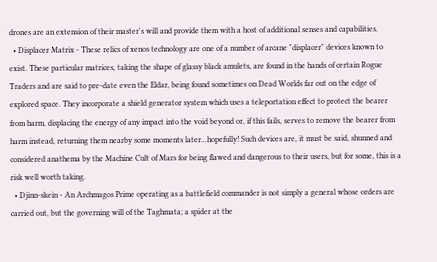drones are an extension of their master's will and provide them with a host of additional senses and capabilities.
  • Displacer Matrix - These relics of xenos technology are one of a number of arcane "displacer" devices known to exist. These particular matrices, taking the shape of glassy black amulets, are found in the hands of certain Rogue Traders and are said to pre-date even the Eldar, being found sometimes on Dead Worlds far out on the edge of explored space. They incorporate a shield generator system which uses a teleportation effect to protect the bearer from harm, displacing the energy of any impact into the void beyond or, if this fails, serves to remove the bearer from harm instead, returning them nearby some moments later...hopefully! Such devices are, it must be said, shunned and considered anathema by the Machine Cult of Mars for being flawed and dangerous to their users, but for some, this is a risk well worth taking.
  • Djinn-skein - An Archmagos Prime operating as a battlefield commander is not simply a general whose orders are carried out, but the governing will of the Taghmata; a spider at the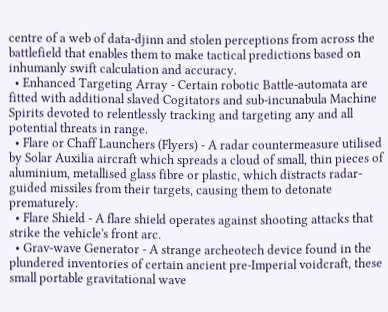centre of a web of data-djinn and stolen perceptions from across the battlefield that enables them to make tactical predictions based on inhumanly swift calculation and accuracy.
  • Enhanced Targeting Array - Certain robotic Battle-automata are fitted with additional slaved Cogitators and sub-incunabula Machine Spirits devoted to relentlessly tracking and targeting any and all potential threats in range.
  • Flare or Chaff Launchers (Flyers) - A radar countermeasure utilised by Solar Auxilia aircraft which spreads a cloud of small, thin pieces of aluminium, metallised glass fibre or plastic, which distracts radar-guided missiles from their targets, causing them to detonate prematurely.
  • Flare Shield - A flare shield operates against shooting attacks that strike the vehicle's front arc.
  • Grav-wave Generator - A strange archeotech device found in the plundered inventories of certain ancient pre-Imperial voidcraft, these small portable gravitational wave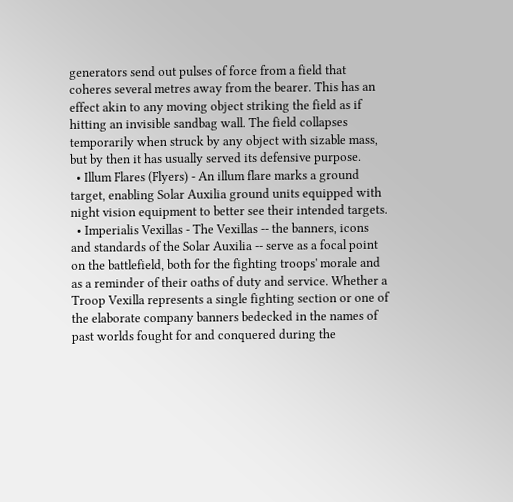generators send out pulses of force from a field that coheres several metres away from the bearer. This has an effect akin to any moving object striking the field as if hitting an invisible sandbag wall. The field collapses temporarily when struck by any object with sizable mass, but by then it has usually served its defensive purpose.
  • Illum Flares (Flyers) - An illum flare marks a ground target, enabling Solar Auxilia ground units equipped with night vision equipment to better see their intended targets.
  • Imperialis Vexillas - The Vexillas -- the banners, icons and standards of the Solar Auxilia -- serve as a focal point on the battlefield, both for the fighting troops' morale and as a reminder of their oaths of duty and service. Whether a Troop Vexilla represents a single fighting section or one of the elaborate company banners bedecked in the names of past worlds fought for and conquered during the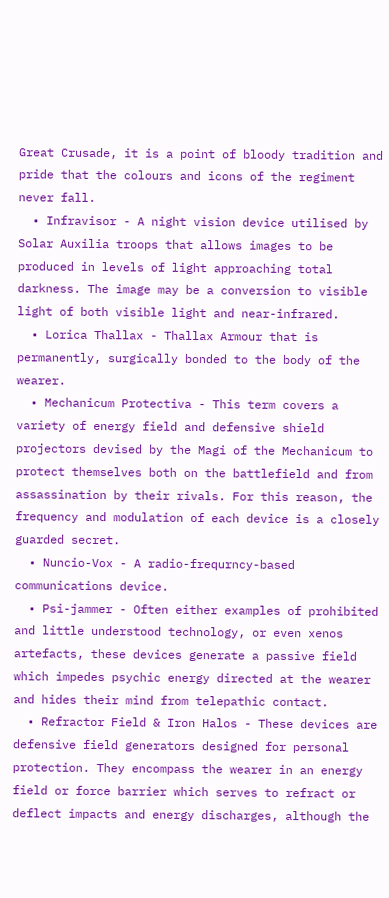Great Crusade, it is a point of bloody tradition and pride that the colours and icons of the regiment never fall.
  • Infravisor - A night vision device utilised by Solar Auxilia troops that allows images to be produced in levels of light approaching total darkness. The image may be a conversion to visible light of both visible light and near-infrared.
  • Lorica Thallax - Thallax Armour that is permanently, surgically bonded to the body of the wearer.
  • Mechanicum Protectiva - This term covers a variety of energy field and defensive shield projectors devised by the Magi of the Mechanicum to protect themselves both on the battlefield and from assassination by their rivals. For this reason, the frequency and modulation of each device is a closely guarded secret.
  • Nuncio-Vox - A radio-frequrncy-based communications device.
  • Psi-jammer - Often either examples of prohibited and little understood technology, or even xenos artefacts, these devices generate a passive field which impedes psychic energy directed at the wearer and hides their mind from telepathic contact.
  • Refractor Field & Iron Halos - These devices are defensive field generators designed for personal protection. They encompass the wearer in an energy field or force barrier which serves to refract or deflect impacts and energy discharges, although the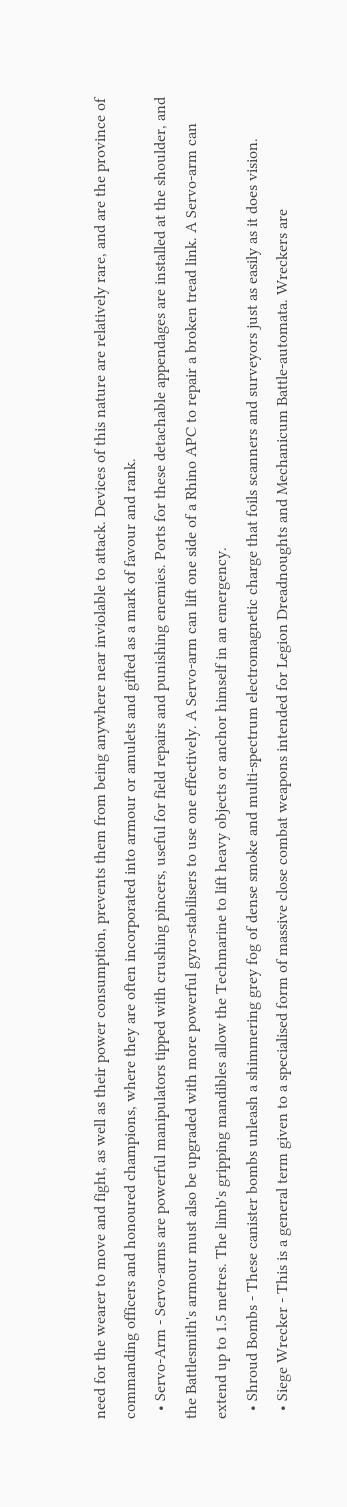need for the wearer to move and fight, as well as their power consumption, prevents them from being anywhere near inviolable to attack. Devices of this nature are relatively rare, and are the province of commanding officers and honoured champions, where they are often incorporated into armour or amulets and gifted as a mark of favour and rank.
  • Servo-Arm - Servo-arms are powerful manipulators tipped with crushing pincers, useful for field repairs and punishing enemies. Ports for these detachable appendages are installed at the shoulder, and the Battlesmith's armour must also be upgraded with more powerful gyro-stabilisers to use one effectively. A Servo-arm can lift one side of a Rhino APC to repair a broken tread link. A Servo-arm can extend up to 1.5 metres. The limb's gripping mandibles allow the Techmarine to lift heavy objects or anchor himself in an emergency.
  • Shroud Bombs - These canister bombs unleash a shimmering grey fog of dense smoke and multi-spectrum electromagnetic charge that foils scanners and surveyors just as easily as it does vision.
  • Siege Wrecker - This is a general term given to a specialised form of massive close combat weapons intended for Legion Dreadnoughts and Mechanicum Battle-automata. Wreckers are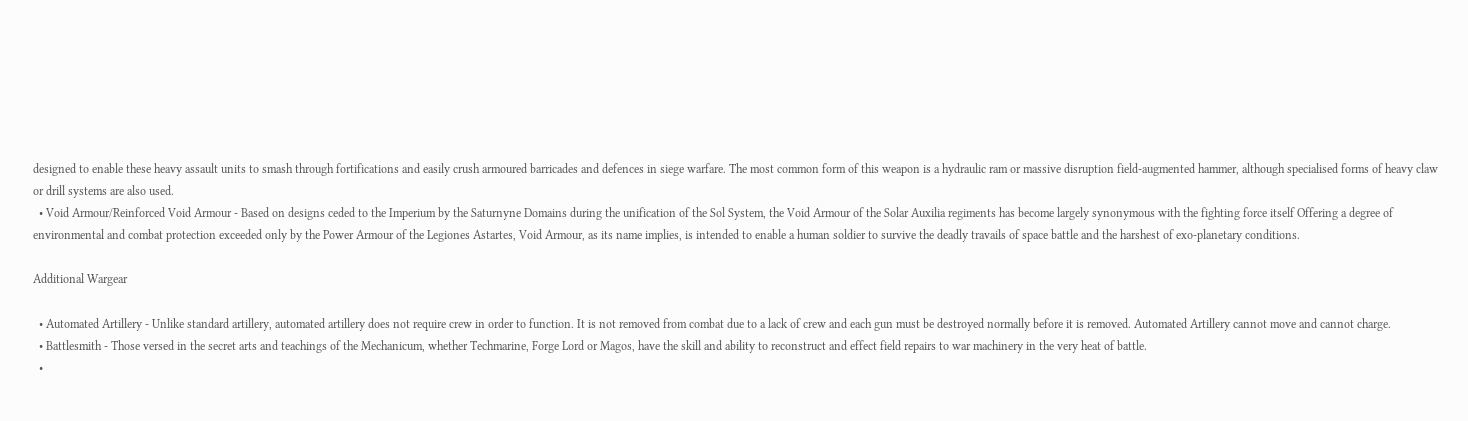designed to enable these heavy assault units to smash through fortifications and easily crush armoured barricades and defences in siege warfare. The most common form of this weapon is a hydraulic ram or massive disruption field-augmented hammer, although specialised forms of heavy claw or drill systems are also used.
  • Void Armour/Reinforced Void Armour - Based on designs ceded to the Imperium by the Saturnyne Domains during the unification of the Sol System, the Void Armour of the Solar Auxilia regiments has become largely synonymous with the fighting force itself Offering a degree of environmental and combat protection exceeded only by the Power Armour of the Legiones Astartes, Void Armour, as its name implies, is intended to enable a human soldier to survive the deadly travails of space battle and the harshest of exo-planetary conditions.

Additional Wargear

  • Automated Artillery - Unlike standard artillery, automated artillery does not require crew in order to function. It is not removed from combat due to a lack of crew and each gun must be destroyed normally before it is removed. Automated Artillery cannot move and cannot charge.
  • Battlesmith - Those versed in the secret arts and teachings of the Mechanicum, whether Techmarine, Forge Lord or Magos, have the skill and ability to reconstruct and effect field repairs to war machinery in the very heat of battle.
  •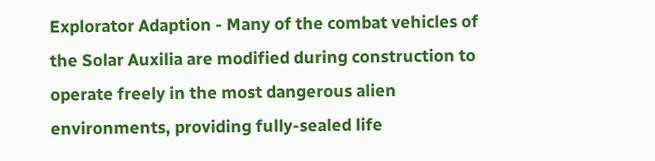Explorator Adaption - Many of the combat vehicles of the Solar Auxilia are modified during construction to operate freely in the most dangerous alien environments, providing fully-sealed life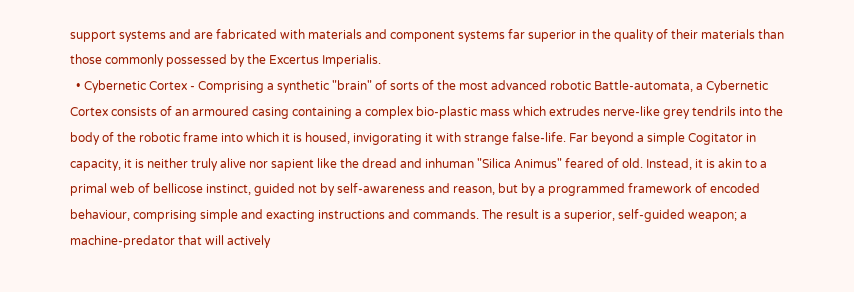support systems and are fabricated with materials and component systems far superior in the quality of their materials than those commonly possessed by the Excertus Imperialis.
  • Cybernetic Cortex - Comprising a synthetic "brain" of sorts of the most advanced robotic Battle-automata, a Cybernetic Cortex consists of an armoured casing containing a complex bio-plastic mass which extrudes nerve-like grey tendrils into the body of the robotic frame into which it is housed, invigorating it with strange false-life. Far beyond a simple Cogitator in capacity, it is neither truly alive nor sapient like the dread and inhuman "Silica Animus" feared of old. Instead, it is akin to a primal web of bellicose instinct, guided not by self-awareness and reason, but by a programmed framework of encoded behaviour, comprising simple and exacting instructions and commands. The result is a superior, self-guided weapon; a machine-predator that will actively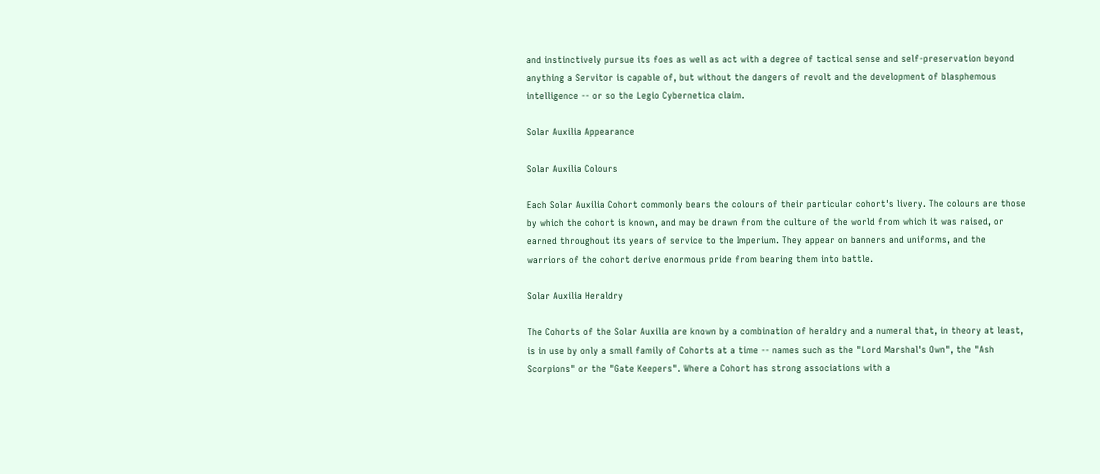and instinctively pursue its foes as well as act with a degree of tactical sense and self-preservation beyond anything a Servitor is capable of, but without the dangers of revolt and the development of blasphemous intelligence -- or so the Legio Cybernetica claim.

Solar Auxilia Appearance

Solar Auxilia Colours

Each Solar Auxilia Cohort commonly bears the colours of their particular cohort's livery. The colours are those by which the cohort is known, and may be drawn from the culture of the world from which it was raised, or earned throughout its years of service to the Imperium. They appear on banners and uniforms, and the warriors of the cohort derive enormous pride from bearing them into battle.

Solar Auxilia Heraldry

The Cohorts of the Solar Auxilia are known by a combination of heraldry and a numeral that, in theory at least, is in use by only a small family of Cohorts at a time -- names such as the "Lord Marshal's Own", the "Ash Scorpions" or the "Gate Keepers". Where a Cohort has strong associations with a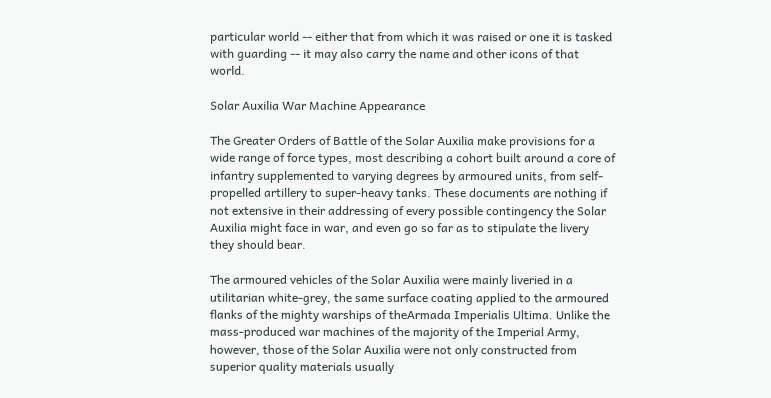particular world -- either that from which it was raised or one it is tasked with guarding -- it may also carry the name and other icons of that world.

Solar Auxilia War Machine Appearance

The Greater Orders of Battle of the Solar Auxilia make provisions for a wide range of force types, most describing a cohort built around a core of infantry supplemented to varying degrees by armoured units, from self-propelled artillery to super-heavy tanks. These documents are nothing if not extensive in their addressing of every possible contingency the Solar Auxilia might face in war, and even go so far as to stipulate the livery they should bear.

The armoured vehicles of the Solar Auxilia were mainly liveried in a utilitarian white-grey, the same surface coating applied to the armoured flanks of the mighty warships of theArmada Imperialis Ultima. Unlike the mass-produced war machines of the majority of the Imperial Army, however, those of the Solar Auxilia were not only constructed from superior quality materials usually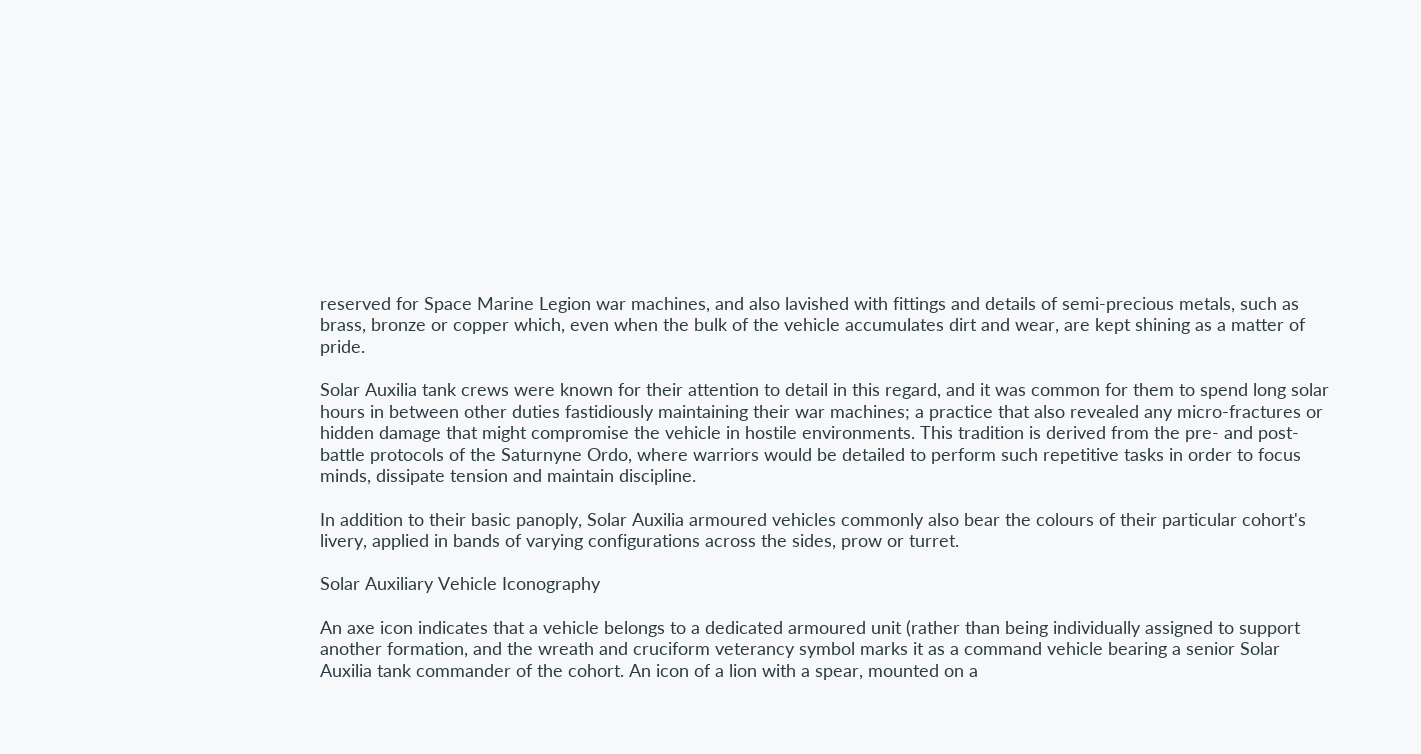reserved for Space Marine Legion war machines, and also lavished with fittings and details of semi-precious metals, such as brass, bronze or copper which, even when the bulk of the vehicle accumulates dirt and wear, are kept shining as a matter of pride.

Solar Auxilia tank crews were known for their attention to detail in this regard, and it was common for them to spend long solar hours in between other duties fastidiously maintaining their war machines; a practice that also revealed any micro-fractures or hidden damage that might compromise the vehicle in hostile environments. This tradition is derived from the pre- and post-battle protocols of the Saturnyne Ordo, where warriors would be detailed to perform such repetitive tasks in order to focus minds, dissipate tension and maintain discipline.

In addition to their basic panoply, Solar Auxilia armoured vehicles commonly also bear the colours of their particular cohort's livery, applied in bands of varying configurations across the sides, prow or turret.

Solar Auxiliary Vehicle Iconography

An axe icon indicates that a vehicle belongs to a dedicated armoured unit (rather than being individually assigned to support another formation, and the wreath and cruciform veterancy symbol marks it as a command vehicle bearing a senior Solar Auxilia tank commander of the cohort. An icon of a lion with a spear, mounted on a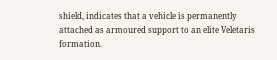shield, indicates that a vehicle is permanently attached as armoured support to an elite Veletaris formation.